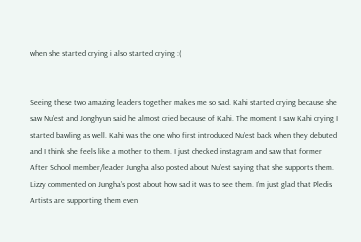when she started crying i also started crying :(


Seeing these two amazing leaders together makes me so sad. Kahi started crying because she saw Nu’est and Jonghyun said he almost cried because of Kahi. The moment I saw Kahi crying I started bawling as well. Kahi was the one who first introduced Nu’est back when they debuted and I think she feels like a mother to them. I just checked instagram and saw that former After School member/leader Jungha also posted about Nu’est saying that she supports them. Lizzy commented on Jungha’s post about how sad it was to see them. I’m just glad that Pledis Artists are supporting them even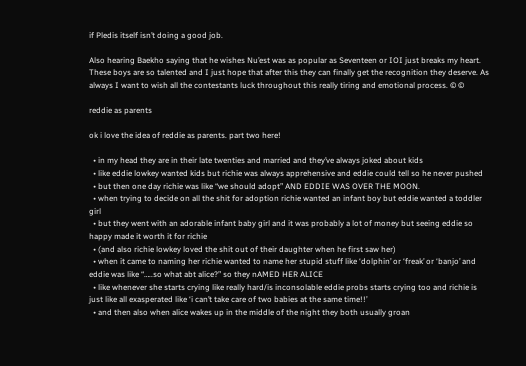if Pledis itself isn’t doing a good job.

Also hearing Baekho saying that he wishes Nu’est was as popular as Seventeen or IOI just breaks my heart. These boys are so talented and I just hope that after this they can finally get the recognition they deserve. As always I want to wish all the contestants luck throughout this really tiring and emotional process. © ©

reddie as parents

ok i love the idea of reddie as parents. part two here!

  • in my head they are in their late twenties and married and they’ve always joked about kids
  • like eddie lowkey wanted kids but richie was always apprehensive and eddie could tell so he never pushed
  • but then one day richie was like “we should adopt” AND EDDIE WAS OVER THE MOON.
  • when trying to decide on all the shit for adoption richie wanted an infant boy but eddie wanted a toddler girl
  • but they went with an adorable infant baby girl and it was probably a lot of money but seeing eddie so happy made it worth it for richie
  • (and also richie lowkey loved the shit out of their daughter when he first saw her)
  • when it came to naming her richie wanted to name her stupid stuff like ‘dolphin’ or ‘freak’ or ‘banjo’ and eddie was like “…..so what abt alice?” so they nAMED HER ALICE
  • like whenever she starts crying like really hard/is inconsolable eddie probs starts crying too and richie is just like all exasperated like ‘i can’t take care of two babies at the same time!!’
  • and then also when alice wakes up in the middle of the night they both usually groan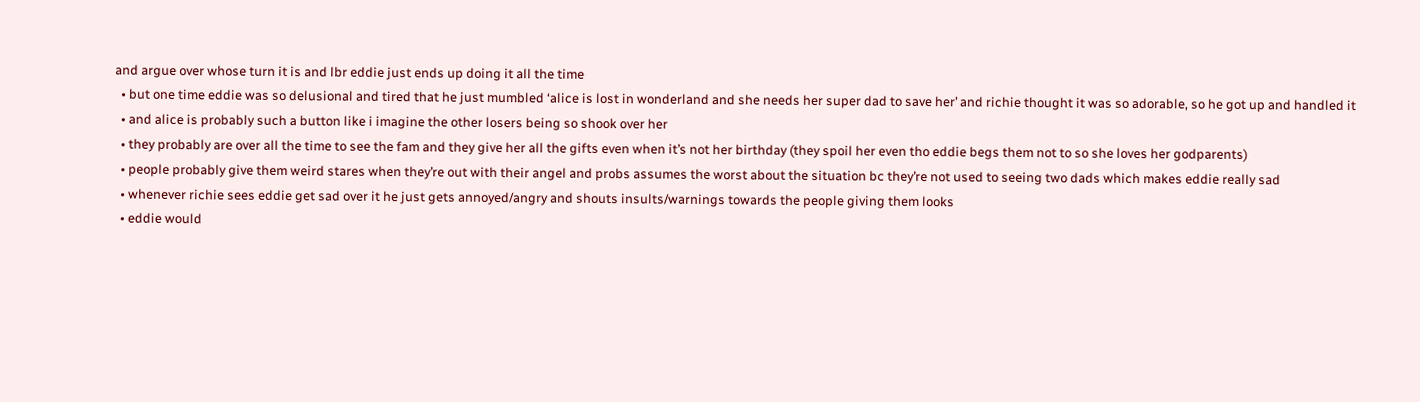and argue over whose turn it is and lbr eddie just ends up doing it all the time
  • but one time eddie was so delusional and tired that he just mumbled ‘alice is lost in wonderland and she needs her super dad to save her’ and richie thought it was so adorable, so he got up and handled it
  • and alice is probably such a button like i imagine the other losers being so shook over her
  • they probably are over all the time to see the fam and they give her all the gifts even when it’s not her birthday (they spoil her even tho eddie begs them not to so she loves her godparents)
  • people probably give them weird stares when they’re out with their angel and probs assumes the worst about the situation bc they’re not used to seeing two dads which makes eddie really sad
  • whenever richie sees eddie get sad over it he just gets annoyed/angry and shouts insults/warnings towards the people giving them looks
  • eddie would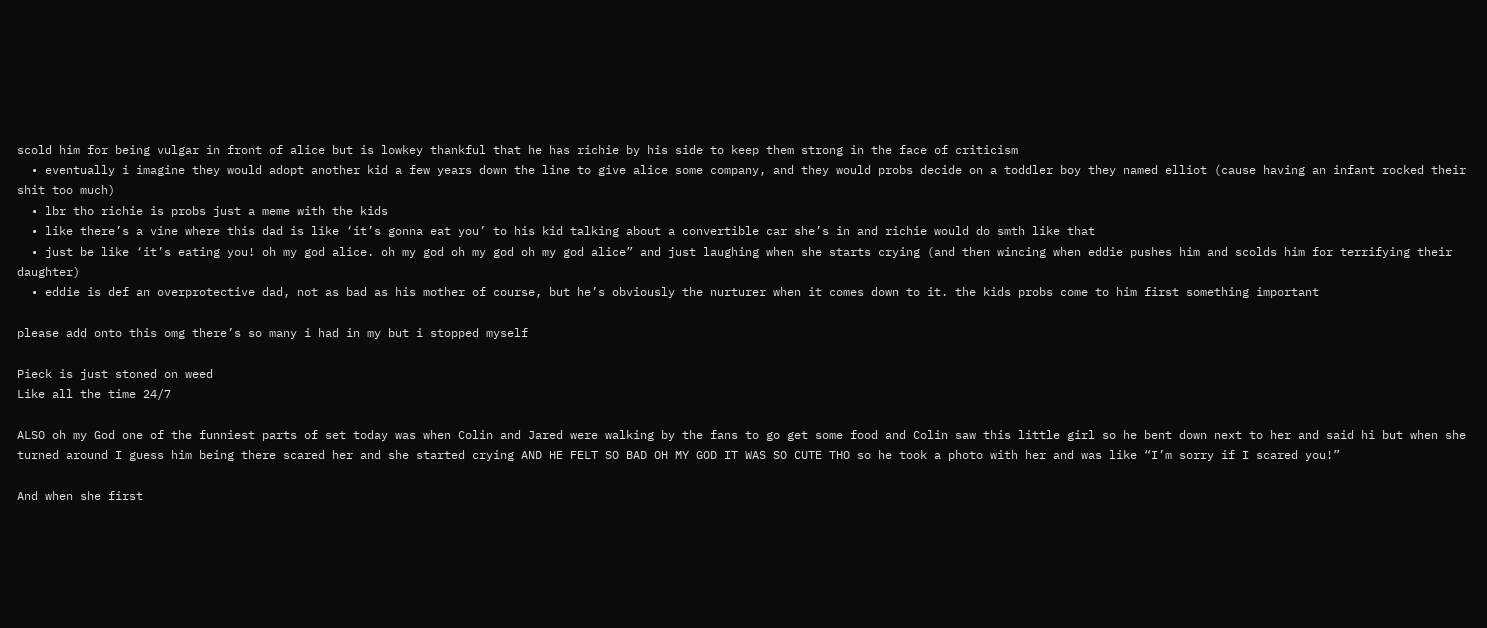scold him for being vulgar in front of alice but is lowkey thankful that he has richie by his side to keep them strong in the face of criticism
  • eventually i imagine they would adopt another kid a few years down the line to give alice some company, and they would probs decide on a toddler boy they named elliot (cause having an infant rocked their shit too much)
  • lbr tho richie is probs just a meme with the kids
  • like there’s a vine where this dad is like ‘it’s gonna eat you’ to his kid talking about a convertible car she’s in and richie would do smth like that
  • just be like ‘it’s eating you! oh my god alice. oh my god oh my god oh my god alice” and just laughing when she starts crying (and then wincing when eddie pushes him and scolds him for terrifying their daughter)
  • eddie is def an overprotective dad, not as bad as his mother of course, but he’s obviously the nurturer when it comes down to it. the kids probs come to him first something important

please add onto this omg there’s so many i had in my but i stopped myself

Pieck is just stoned on weed
Like all the time 24/7

ALSO oh my God one of the funniest parts of set today was when Colin and Jared were walking by the fans to go get some food and Colin saw this little girl so he bent down next to her and said hi but when she turned around I guess him being there scared her and she started crying AND HE FELT SO BAD OH MY GOD IT WAS SO CUTE THO so he took a photo with her and was like “I’m sorry if I scared you!”

And when she first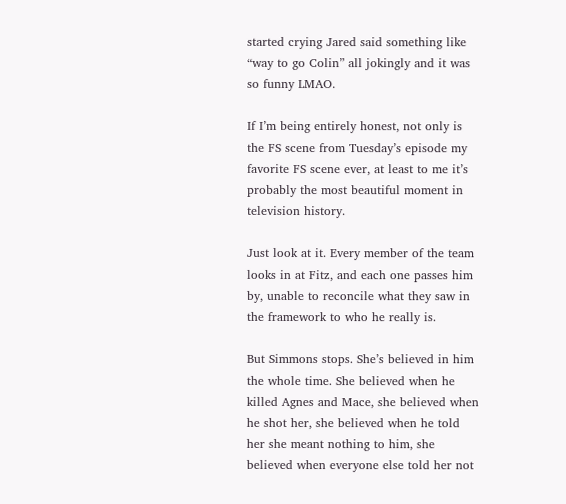started crying Jared said something like “way to go Colin” all jokingly and it was so funny LMAO.

If I’m being entirely honest, not only is the FS scene from Tuesday’s episode my favorite FS scene ever, at least to me it’s probably the most beautiful moment in television history.

Just look at it. Every member of the team looks in at Fitz, and each one passes him by, unable to reconcile what they saw in the framework to who he really is.

But Simmons stops. She’s believed in him the whole time. She believed when he killed Agnes and Mace, she believed when he shot her, she believed when he told her she meant nothing to him, she believed when everyone else told her not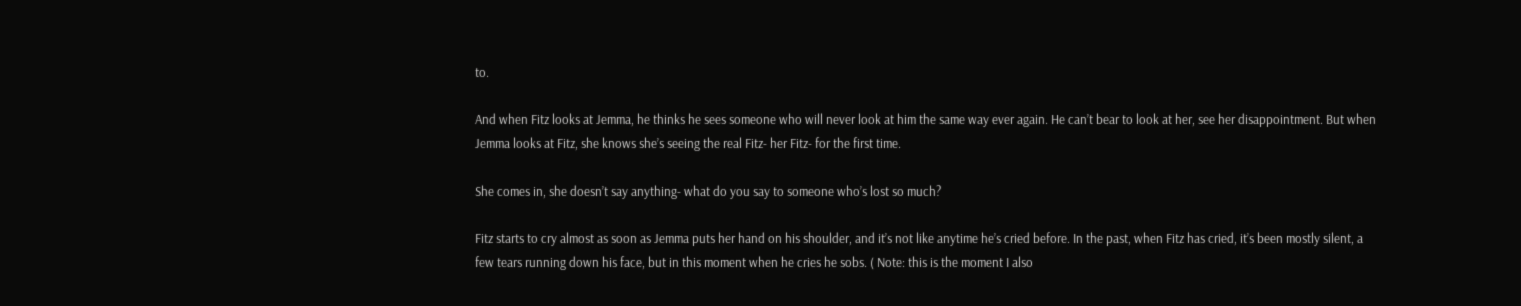to.

And when Fitz looks at Jemma, he thinks he sees someone who will never look at him the same way ever again. He can’t bear to look at her, see her disappointment. But when Jemma looks at Fitz, she knows she’s seeing the real Fitz- her Fitz- for the first time.

She comes in, she doesn’t say anything- what do you say to someone who’s lost so much?

Fitz starts to cry almost as soon as Jemma puts her hand on his shoulder, and it’s not like anytime he’s cried before. In the past, when Fitz has cried, it’s been mostly silent, a few tears running down his face, but in this moment when he cries he sobs. ( Note: this is the moment I also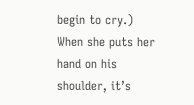begin to cry.)
When she puts her hand on his shoulder, it’s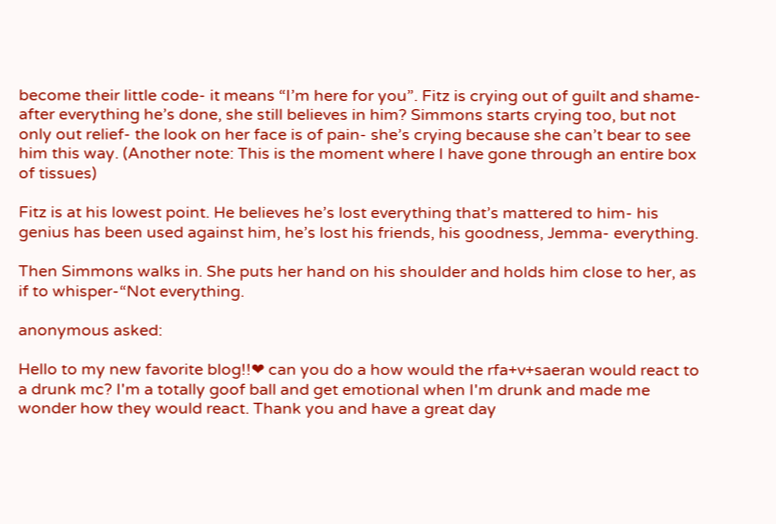become their little code- it means “I’m here for you”. Fitz is crying out of guilt and shame- after everything he’s done, she still believes in him? Simmons starts crying too, but not only out relief- the look on her face is of pain- she’s crying because she can’t bear to see him this way. (Another note: This is the moment where I have gone through an entire box of tissues)

Fitz is at his lowest point. He believes he’s lost everything that’s mattered to him- his genius has been used against him, he’s lost his friends, his goodness, Jemma- everything.

Then Simmons walks in. She puts her hand on his shoulder and holds him close to her, as if to whisper-“Not everything.

anonymous asked:

Hello to my new favorite blog!!❤ can you do a how would the rfa+v+saeran would react to a drunk mc? I'm a totally goof ball and get emotional when I'm drunk and made me wonder how they would react. Thank you and have a great day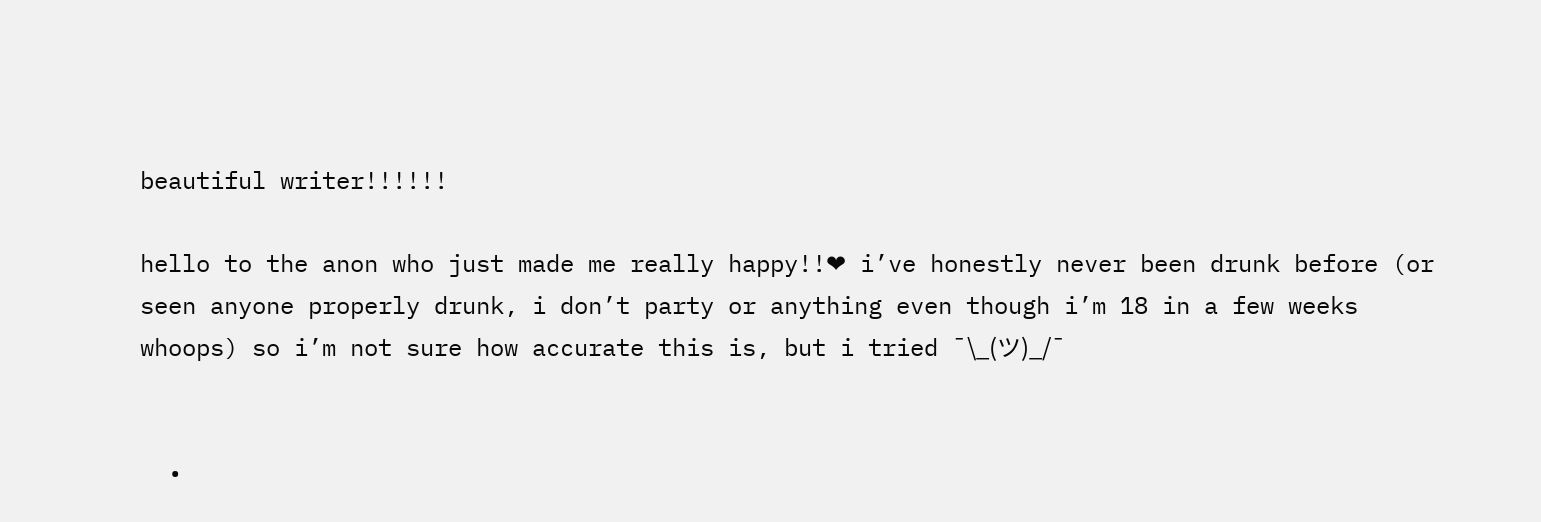beautiful writer!!!!!!

hello to the anon who just made me really happy!!❤ i’ve honestly never been drunk before (or seen anyone properly drunk, i don’t party or anything even though i’m 18 in a few weeks whoops) so i’m not sure how accurate this is, but i tried ¯\_(ツ)_/¯


  •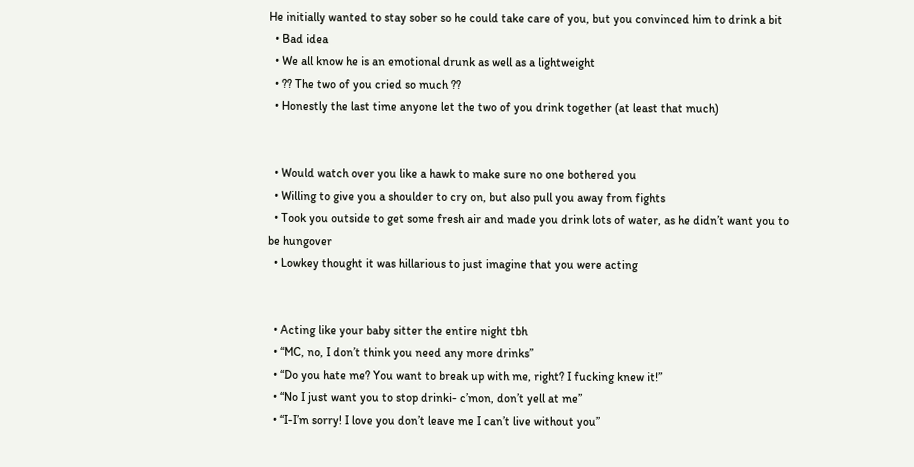He initially wanted to stay sober so he could take care of you, but you convinced him to drink a bit
  • Bad idea
  • We all know he is an emotional drunk as well as a lightweight
  • ?? The two of you cried so much ??
  • Honestly the last time anyone let the two of you drink together (at least that much)


  • Would watch over you like a hawk to make sure no one bothered you
  • Willing to give you a shoulder to cry on, but also pull you away from fights
  • Took you outside to get some fresh air and made you drink lots of water, as he didn’t want you to be hungover
  • Lowkey thought it was hillarious to just imagine that you were acting


  • Acting like your baby sitter the entire night tbh
  • “MC, no, I don’t think you need any more drinks”
  • “Do you hate me? You want to break up with me, right? I fucking knew it!”
  • “No I just want you to stop drinki- c’mon, don’t yell at me”
  • “I-I’m sorry! I love you don’t leave me I can’t live without you”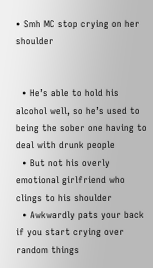• Smh MC stop crying on her shoulder


  • He’s able to hold his alcohol well, so he’s used to being the sober one having to deal with drunk people
  • But not his overly emotional girlfriend who clings to his shoulder
  • Awkwardly pats your back if you start crying over random things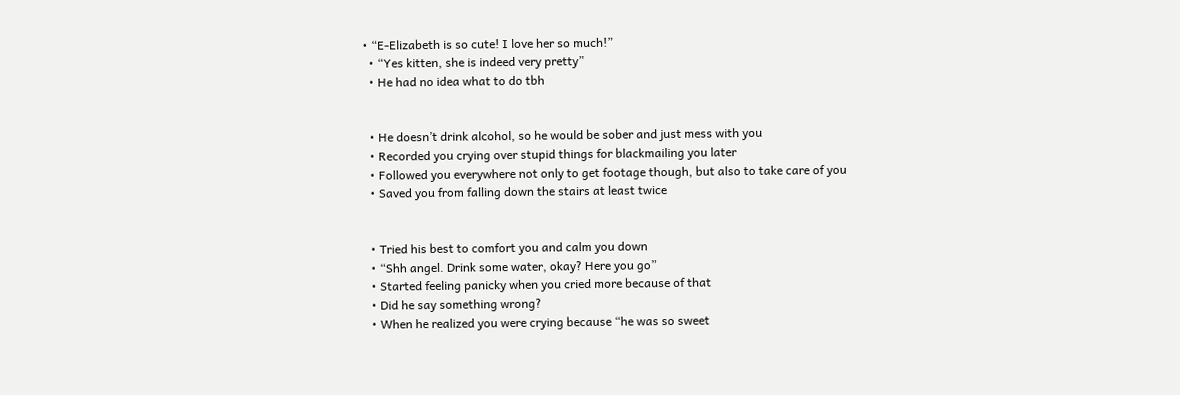• “E-Elizabeth is so cute! I love her so much!”
  • “Yes kitten, she is indeed very pretty”
  • He had no idea what to do tbh


  • He doesn’t drink alcohol, so he would be sober and just mess with you
  • Recorded you crying over stupid things for blackmailing you later
  • Followed you everywhere not only to get footage though, but also to take care of you
  • Saved you from falling down the stairs at least twice


  • Tried his best to comfort you and calm you down
  • “Shh angel. Drink some water, okay? Here you go”
  • Started feeling panicky when you cried more because of that
  • Did he say something wrong?
  • When he realized you were crying because “he was so sweet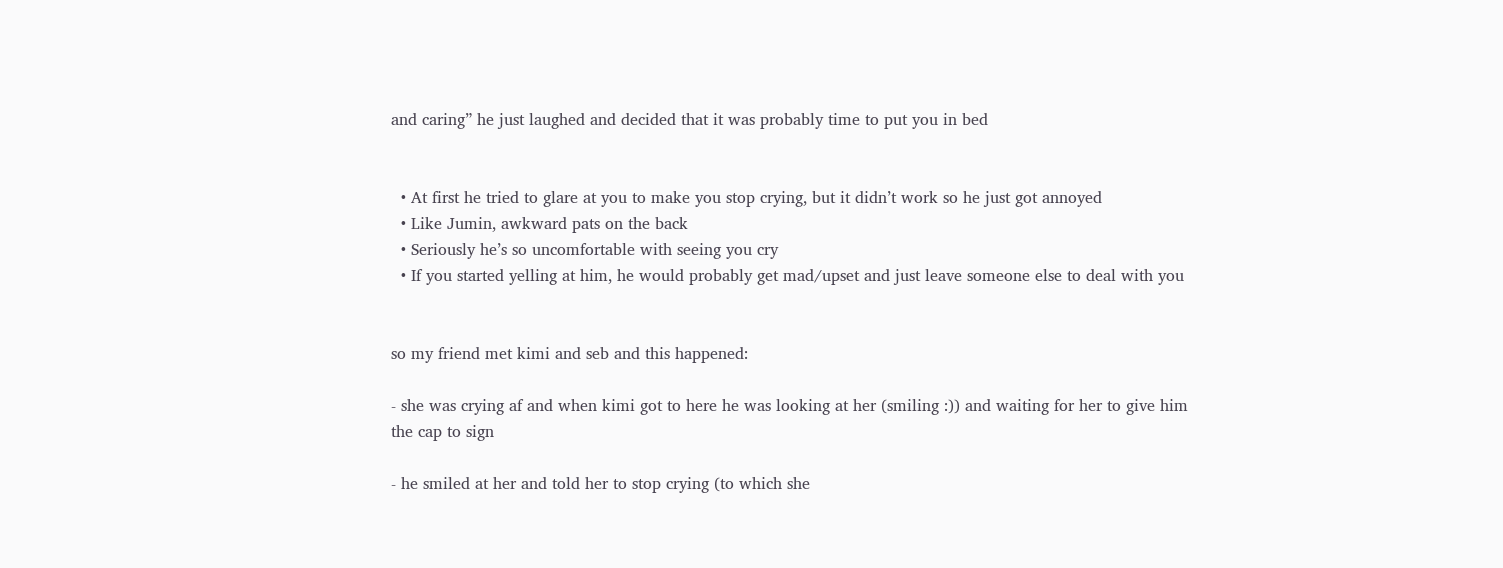and caring” he just laughed and decided that it was probably time to put you in bed


  • At first he tried to glare at you to make you stop crying, but it didn’t work so he just got annoyed
  • Like Jumin, awkward pats on the back
  • Seriously he’s so uncomfortable with seeing you cry
  • If you started yelling at him, he would probably get mad/upset and just leave someone else to deal with you


so my friend met kimi and seb and this happened:

- she was crying af and when kimi got to here he was looking at her (smiling :)) and waiting for her to give him the cap to sign

- he smiled at her and told her to stop crying (to which she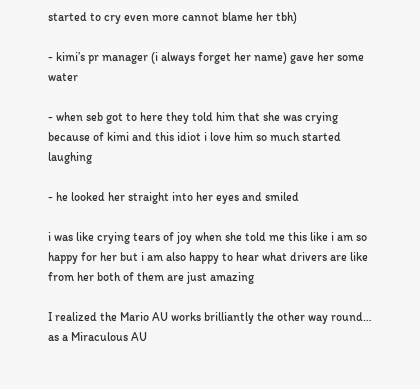started to cry even more cannot blame her tbh)

- kimi’s pr manager (i always forget her name) gave her some water

- when seb got to here they told him that she was crying because of kimi and this idiot i love him so much started laughing

- he looked her straight into her eyes and smiled

i was like crying tears of joy when she told me this like i am so happy for her but i am also happy to hear what drivers are like from her both of them are just amazing

I realized the Mario AU works brilliantly the other way round… as a Miraculous AU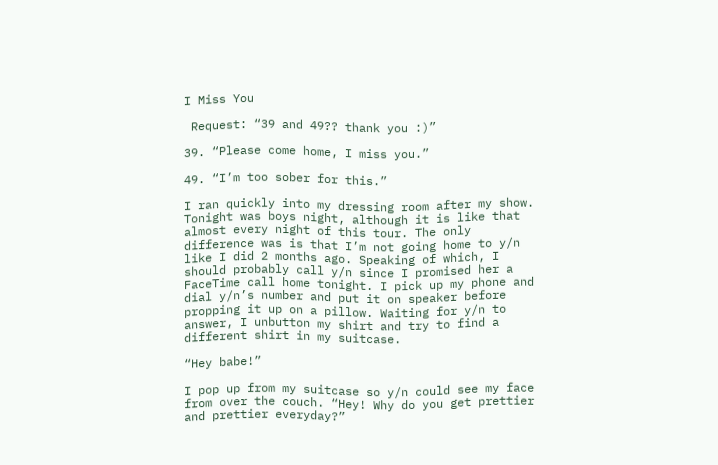I Miss You

 Request: “39 and 49?? thank you :)”

39. “Please come home, I miss you.”

49. “I’m too sober for this.”

I ran quickly into my dressing room after my show. Tonight was boys night, although it is like that almost every night of this tour. The only difference was is that I’m not going home to y/n like I did 2 months ago. Speaking of which, I should probably call y/n since I promised her a FaceTime call home tonight. I pick up my phone and dial y/n’s number and put it on speaker before propping it up on a pillow. Waiting for y/n to answer, I unbutton my shirt and try to find a different shirt in my suitcase.

“Hey babe!”

I pop up from my suitcase so y/n could see my face from over the couch. “Hey! Why do you get prettier and prettier everyday?”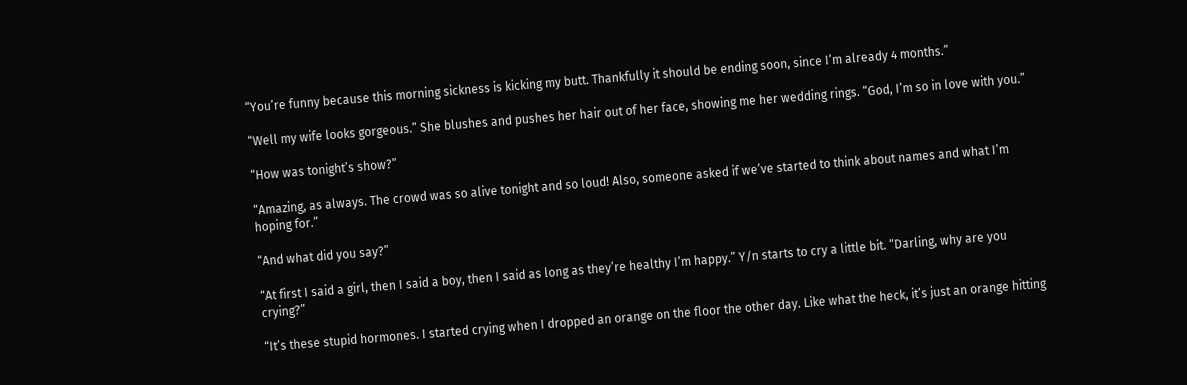“You’re funny because this morning sickness is kicking my butt. Thankfully it should be ending soon, since I’m already 4 months.”

“Well my wife looks gorgeous.” She blushes and pushes her hair out of her face, showing me her wedding rings. “God, I’m so in love with you.”

“How was tonight’s show?”

“Amazing, as always. The crowd was so alive tonight and so loud! Also, someone asked if we’ve started to think about names and what I’m hoping for.”

“And what did you say?”

“At first I said a girl, then I said a boy, then I said as long as they’re healthy I’m happy.” Y/n starts to cry a little bit. “Darling, why are you crying?”

“It’s these stupid hormones. I started crying when I dropped an orange on the floor the other day. Like what the heck, it’s just an orange hitting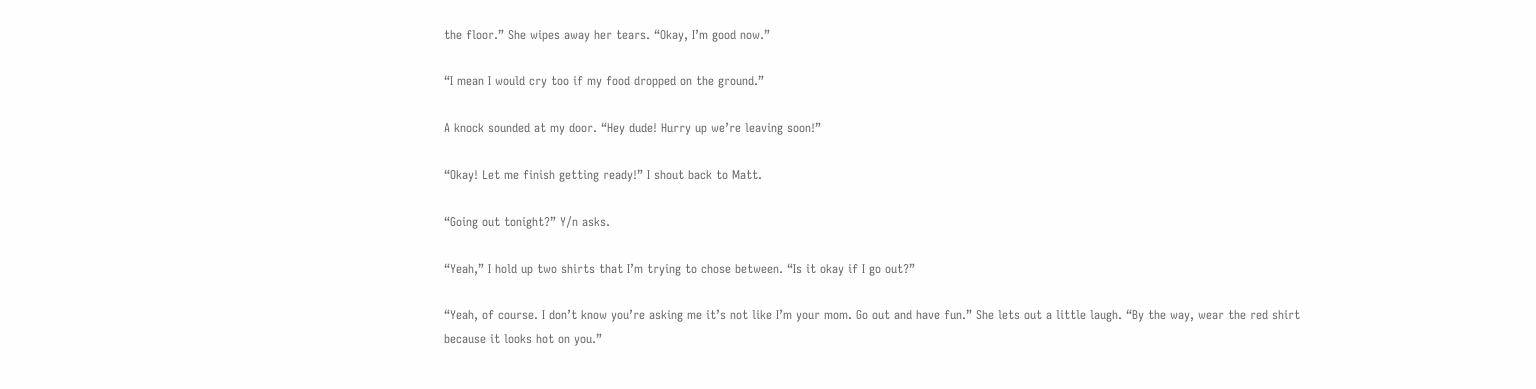the floor.” She wipes away her tears. “Okay, I’m good now.”

“I mean I would cry too if my food dropped on the ground.”

A knock sounded at my door. “Hey dude! Hurry up we’re leaving soon!”

“Okay! Let me finish getting ready!” I shout back to Matt.

“Going out tonight?” Y/n asks.

“Yeah,” I hold up two shirts that I’m trying to chose between. “Is it okay if I go out?”

“Yeah, of course. I don’t know you’re asking me it’s not like I’m your mom. Go out and have fun.” She lets out a little laugh. “By the way, wear the red shirt because it looks hot on you.”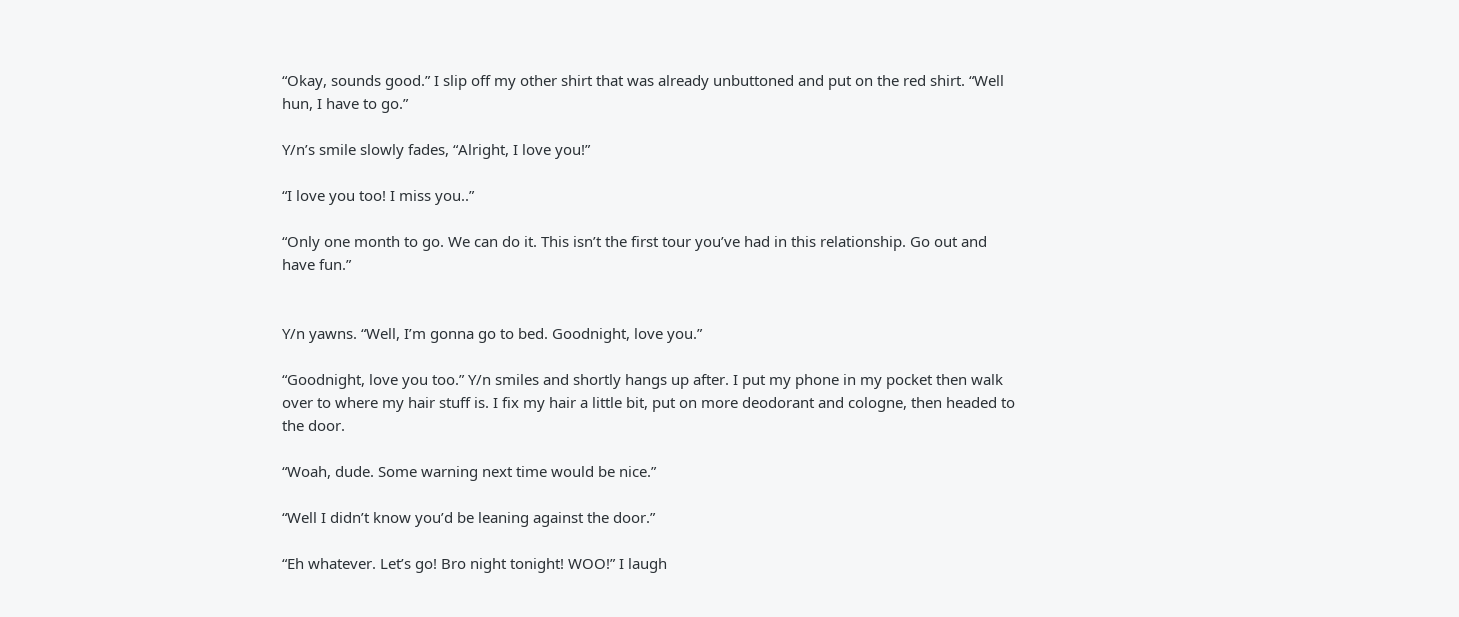“Okay, sounds good.” I slip off my other shirt that was already unbuttoned and put on the red shirt. “Well hun, I have to go.”

Y/n’s smile slowly fades, “Alright, I love you!”

“I love you too! I miss you..”

“Only one month to go. We can do it. This isn’t the first tour you’ve had in this relationship. Go out and have fun.”


Y/n yawns. “Well, I’m gonna go to bed. Goodnight, love you.”

“Goodnight, love you too.” Y/n smiles and shortly hangs up after. I put my phone in my pocket then walk over to where my hair stuff is. I fix my hair a little bit, put on more deodorant and cologne, then headed to the door.

“Woah, dude. Some warning next time would be nice.”

“Well I didn’t know you’d be leaning against the door.”

“Eh whatever. Let’s go! Bro night tonight! WOO!” I laugh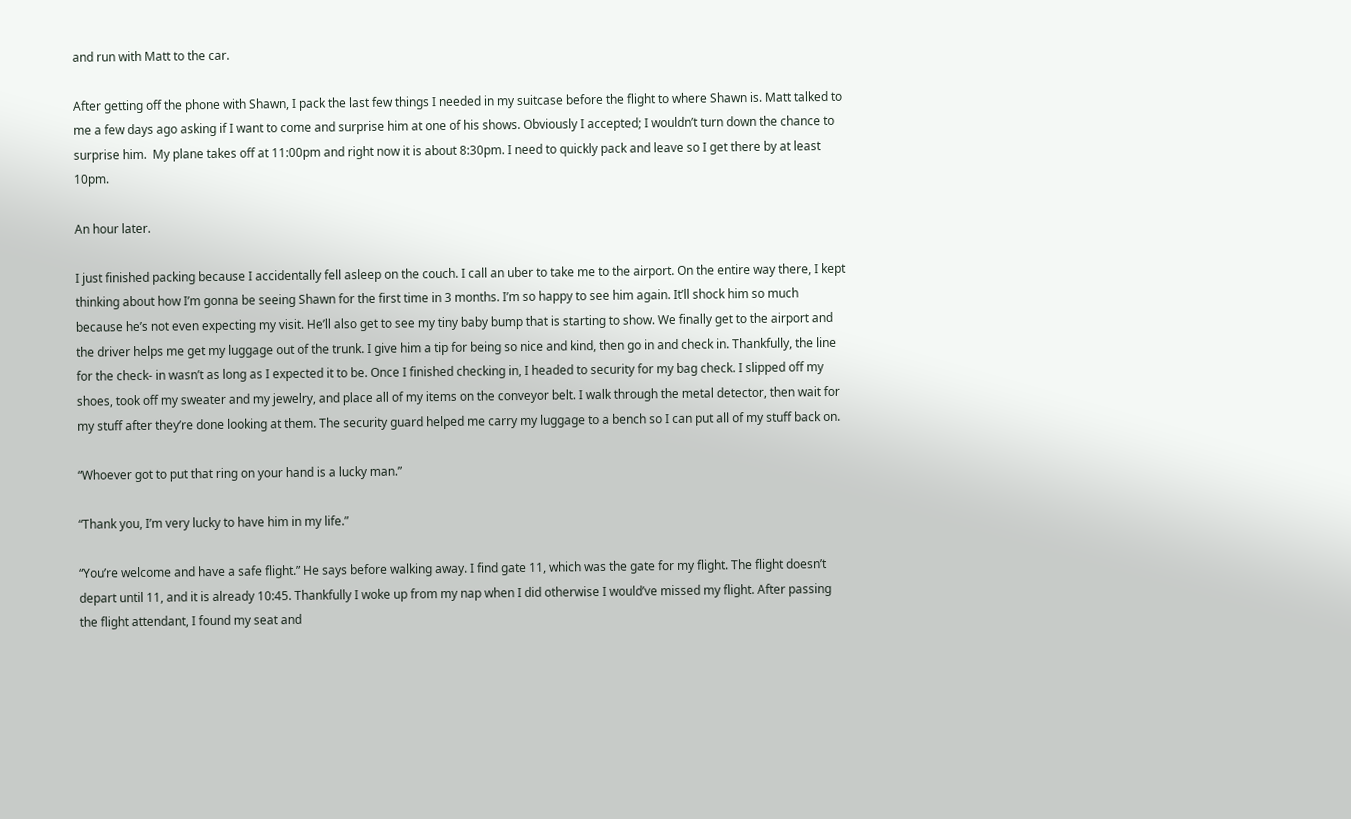and run with Matt to the car.

After getting off the phone with Shawn, I pack the last few things I needed in my suitcase before the flight to where Shawn is. Matt talked to me a few days ago asking if I want to come and surprise him at one of his shows. Obviously I accepted; I wouldn’t turn down the chance to surprise him.  My plane takes off at 11:00pm and right now it is about 8:30pm. I need to quickly pack and leave so I get there by at least 10pm.

An hour later.

I just finished packing because I accidentally fell asleep on the couch. I call an uber to take me to the airport. On the entire way there, I kept thinking about how I’m gonna be seeing Shawn for the first time in 3 months. I’m so happy to see him again. It’ll shock him so much because he’s not even expecting my visit. He’ll also get to see my tiny baby bump that is starting to show. We finally get to the airport and the driver helps me get my luggage out of the trunk. I give him a tip for being so nice and kind, then go in and check in. Thankfully, the line for the check- in wasn’t as long as I expected it to be. Once I finished checking in, I headed to security for my bag check. I slipped off my shoes, took off my sweater and my jewelry, and place all of my items on the conveyor belt. I walk through the metal detector, then wait for my stuff after they’re done looking at them. The security guard helped me carry my luggage to a bench so I can put all of my stuff back on.

“Whoever got to put that ring on your hand is a lucky man.”

“Thank you, I’m very lucky to have him in my life.”

“You’re welcome and have a safe flight.” He says before walking away. I find gate 11, which was the gate for my flight. The flight doesn’t depart until 11, and it is already 10:45. Thankfully I woke up from my nap when I did otherwise I would’ve missed my flight. After passing the flight attendant, I found my seat and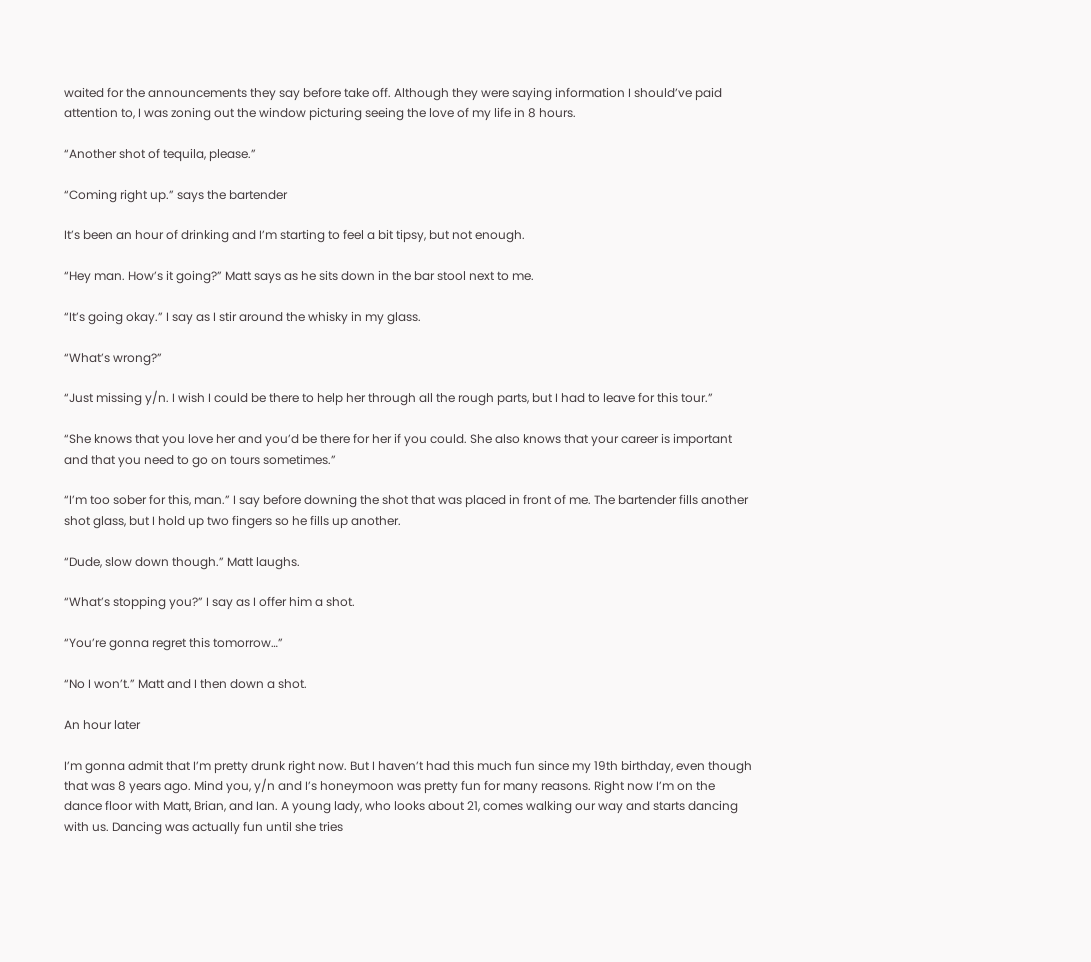waited for the announcements they say before take off. Although they were saying information I should’ve paid attention to, I was zoning out the window picturing seeing the love of my life in 8 hours.

“Another shot of tequila, please.”

“Coming right up.” says the bartender

It’s been an hour of drinking and I’m starting to feel a bit tipsy, but not enough.

“Hey man. How’s it going?” Matt says as he sits down in the bar stool next to me.

“It’s going okay.” I say as I stir around the whisky in my glass.

“What’s wrong?”

“Just missing y/n. I wish I could be there to help her through all the rough parts, but I had to leave for this tour.”

“She knows that you love her and you’d be there for her if you could. She also knows that your career is important and that you need to go on tours sometimes.”

“I’m too sober for this, man.” I say before downing the shot that was placed in front of me. The bartender fills another shot glass, but I hold up two fingers so he fills up another.

“Dude, slow down though.” Matt laughs.

“What’s stopping you?” I say as I offer him a shot.

“You’re gonna regret this tomorrow…”

“No I won’t.” Matt and I then down a shot.

An hour later

I’m gonna admit that I’m pretty drunk right now. But I haven’t had this much fun since my 19th birthday, even though that was 8 years ago. Mind you, y/n and I’s honeymoon was pretty fun for many reasons. Right now I’m on the dance floor with Matt, Brian, and Ian. A young lady, who looks about 21, comes walking our way and starts dancing with us. Dancing was actually fun until she tries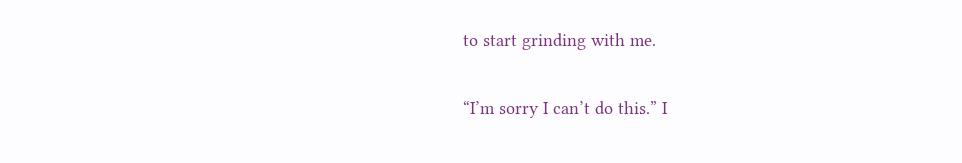to start grinding with me.

“I’m sorry I can’t do this.” I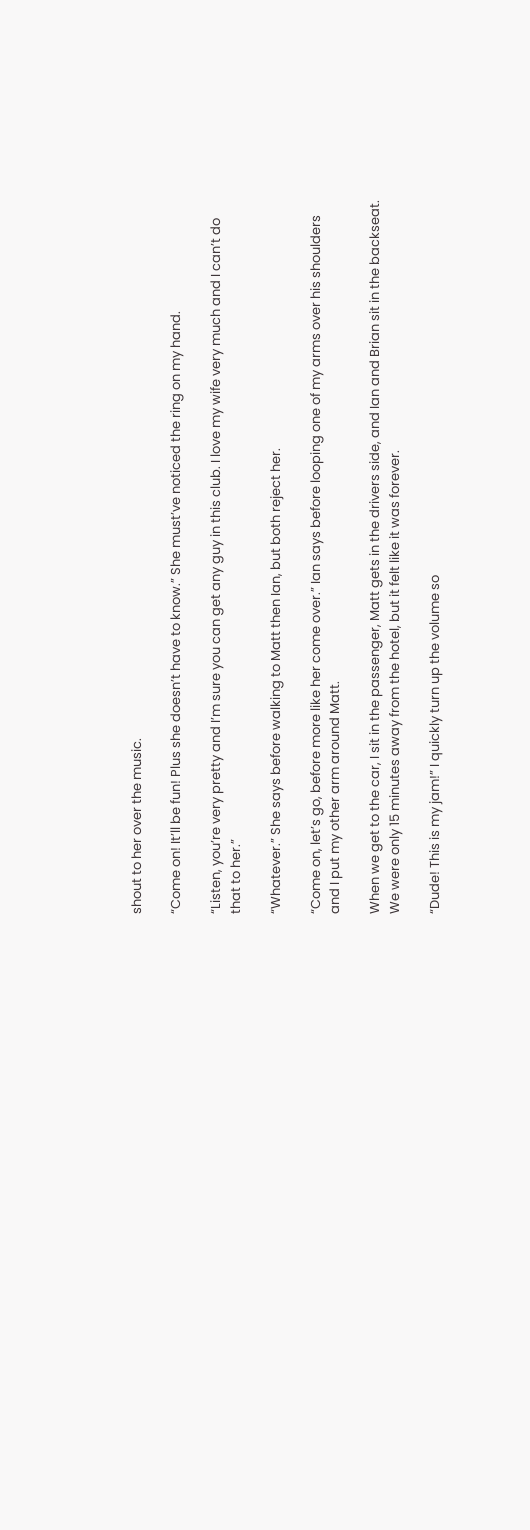shout to her over the music.

“Come on! It’ll be fun! Plus she doesn’t have to know.” She must’ve noticed the ring on my hand.

“Listen, you’re very pretty and I’m sure you can get any guy in this club. I love my wife very much and I can’t do that to her.”

“Whatever.” She says before walking to Matt then Ian, but both reject her.

“Come on, let’s go, before more like her come over.” Ian says before looping one of my arms over his shoulders and I put my other arm around Matt.

When we get to the car, I sit in the passenger, Matt gets in the drivers side, and Ian and Brian sit in the backseat. We were only 15 minutes away from the hotel, but it felt like it was forever.

“Dude! This is my jam!” I quickly turn up the volume so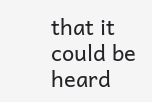that it could be heard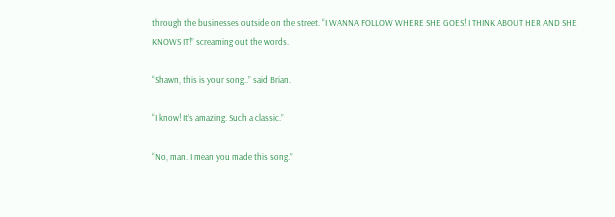through the businesses outside on the street. “I WANNA FOLLOW WHERE SHE GOES! I THINK ABOUT HER AND SHE KNOWS IT!” screaming out the words.

“Shawn, this is your song..” said Brian.

“I know! It’s amazing. Such a classic.”

“No, man. I mean you made this song.”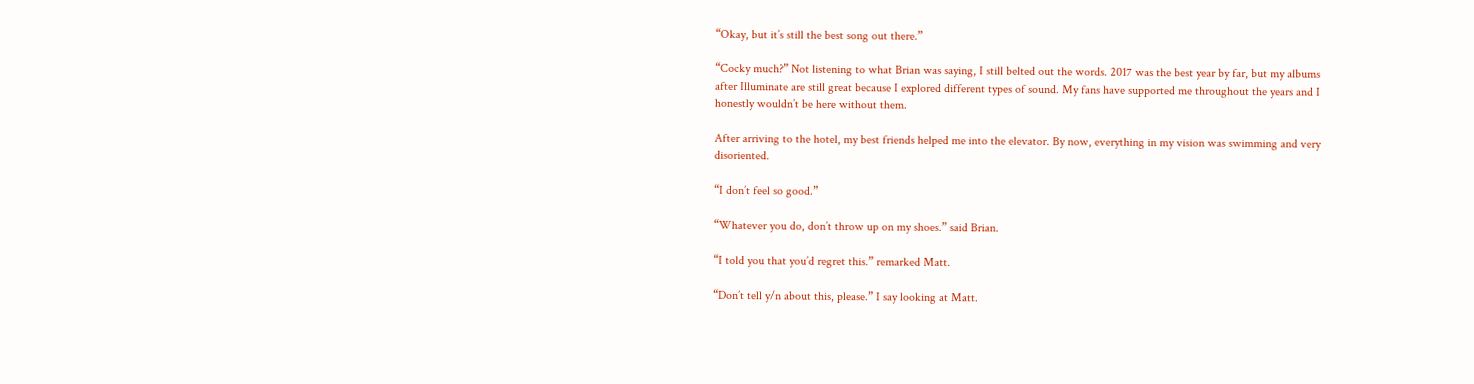“Okay, but it’s still the best song out there.”

“Cocky much?” Not listening to what Brian was saying, I still belted out the words. 2017 was the best year by far, but my albums after Illuminate are still great because I explored different types of sound. My fans have supported me throughout the years and I honestly wouldn’t be here without them.

After arriving to the hotel, my best friends helped me into the elevator. By now, everything in my vision was swimming and very disoriented.

“I don’t feel so good.”

“Whatever you do, don’t throw up on my shoes.” said Brian.

“I told you that you’d regret this.” remarked Matt.

“Don’t tell y/n about this, please.” I say looking at Matt.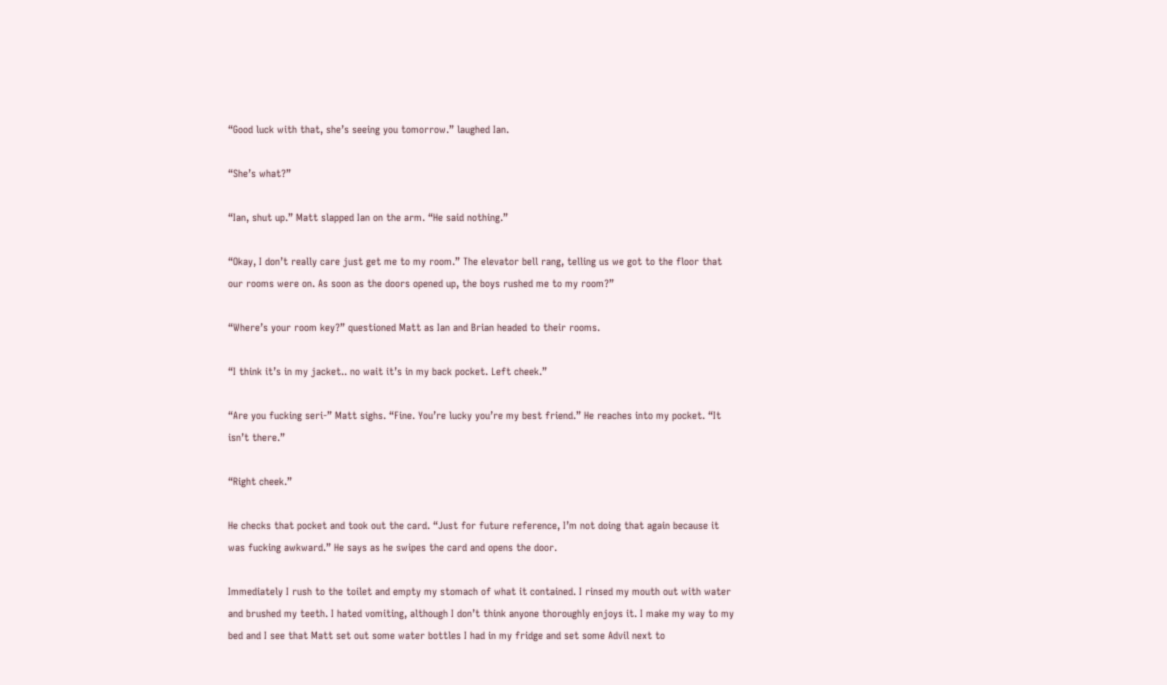“Good luck with that, she’s seeing you tomorrow.” laughed Ian.

“She’s what?”

“Ian, shut up.” Matt slapped Ian on the arm. “He said nothing.”

“Okay, I don’t really care just get me to my room.” The elevator bell rang, telling us we got to the floor that our rooms were on. As soon as the doors opened up, the boys rushed me to my room?”

“Where’s your room key?” questioned Matt as Ian and Brian headed to their rooms.

“I think it’s in my jacket.. no wait it’s in my back pocket. Left cheek.”

“Are you fucking seri-” Matt sighs. “Fine. You’re lucky you’re my best friend.” He reaches into my pocket. “It isn’t there.”

“Right cheek.”

He checks that pocket and took out the card. “Just for future reference, I’m not doing that again because it was fucking awkward.” He says as he swipes the card and opens the door.

Immediately I rush to the toilet and empty my stomach of what it contained. I rinsed my mouth out with water and brushed my teeth. I hated vomiting, although I don’t think anyone thoroughly enjoys it. I make my way to my bed and I see that Matt set out some water bottles I had in my fridge and set some Advil next to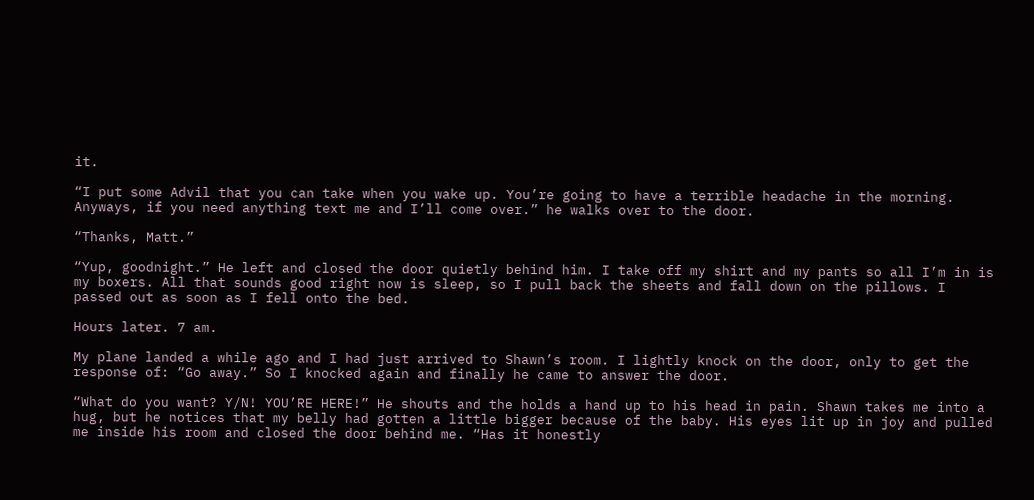it.

“I put some Advil that you can take when you wake up. You’re going to have a terrible headache in the morning. Anyways, if you need anything text me and I’ll come over.” he walks over to the door.

“Thanks, Matt.”

“Yup, goodnight.” He left and closed the door quietly behind him. I take off my shirt and my pants so all I’m in is my boxers. All that sounds good right now is sleep, so I pull back the sheets and fall down on the pillows. I passed out as soon as I fell onto the bed.

Hours later. 7 am.

My plane landed a while ago and I had just arrived to Shawn’s room. I lightly knock on the door, only to get the response of: “Go away.” So I knocked again and finally he came to answer the door.

“What do you want? Y/N! YOU’RE HERE!” He shouts and the holds a hand up to his head in pain. Shawn takes me into a hug, but he notices that my belly had gotten a little bigger because of the baby. His eyes lit up in joy and pulled me inside his room and closed the door behind me. “Has it honestly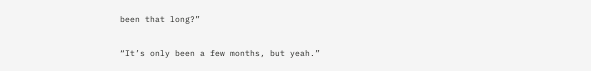been that long?”

“It’s only been a few months, but yeah.”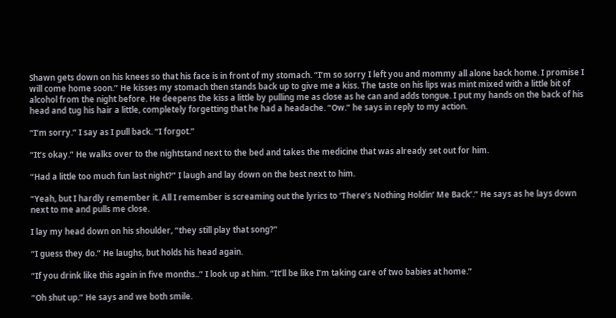Shawn gets down on his knees so that his face is in front of my stomach. “I’m so sorry I left you and mommy all alone back home. I promise I will come home soon.” He kisses my stomach then stands back up to give me a kiss. The taste on his lips was mint mixed with a little bit of alcohol from the night before. He deepens the kiss a little by pulling me as close as he can and adds tongue. I put my hands on the back of his head and tug his hair a little, completely forgetting that he had a headache. “Ow.” he says in reply to my action.

“I’m sorry.” I say as I pull back. “I forgot.”

“It’s okay.” He walks over to the nightstand next to the bed and takes the medicine that was already set out for him.

“Had a little too much fun last night?” I laugh and lay down on the best next to him.

“Yeah, but I hardly remember it. All I remember is screaming out the lyrics to ‘There’s Nothing Holdin’ Me Back’.” He says as he lays down next to me and pulls me close.

I lay my head down on his shoulder, “they still play that song?”

“I guess they do.” He laughs, but holds his head again.

“If you drink like this again in five months..” I look up at him. “It’ll be like I’m taking care of two babies at home.”

“Oh shut up.” He says and we both smile.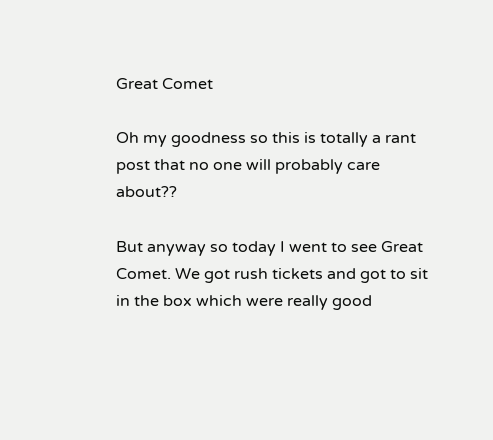Great Comet

Oh my goodness so this is totally a rant post that no one will probably care about??

But anyway so today I went to see Great Comet. We got rush tickets and got to sit in the box which were really good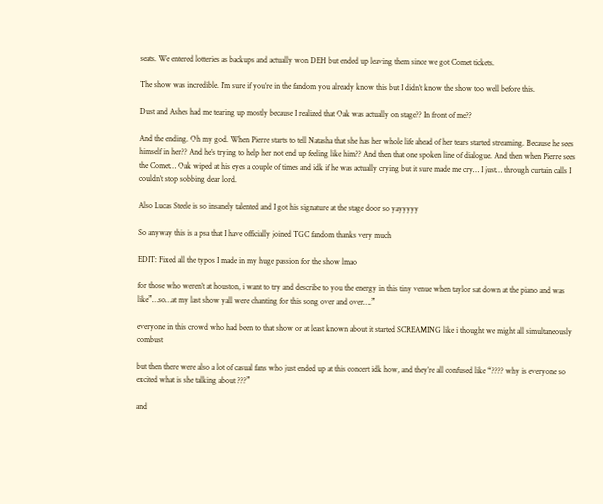seats. We entered lotteries as backups and actually won DEH but ended up leaving them since we got Comet tickets.

The show was incredible. I’m sure if you’re in the fandom you already know this but I didn’t know the show too well before this.

Dust and Ashes had me tearing up mostly because I realized that Oak was actually on stage?? In front of me??

And the ending. Oh my god. When Pierre starts to tell Natasha that she has her whole life ahead of her tears started streaming. Because he sees himself in her?? And he’s trying to help her not end up feeling like him?? And then that one spoken line of dialogue. And then when Pierre sees the Comet… Oak wiped at his eyes a couple of times and idk if he was actually crying but it sure made me cry… I just… through curtain calls I couldn’t stop sobbing dear lord.

Also Lucas Steele is so insanely talented and I got his signature at the stage door so yayyyyy

So anyway this is a psa that I have officially joined TGC fandom thanks very much

EDIT: Fixed all the typos I made in my huge passion for the show lmao

for those who weren’t at houston, i want to try and describe to you the energy in this tiny venue when taylor sat down at the piano and was like”…so…at my last show yall were chanting for this song over and over….”

everyone in this crowd who had been to that show or at least known about it started SCREAMING like i thought we might all simultaneously combust

but then there were also a lot of casual fans who just ended up at this concert idk how, and they’re all confused like “???? why is everyone so excited what is she talking about ???”

and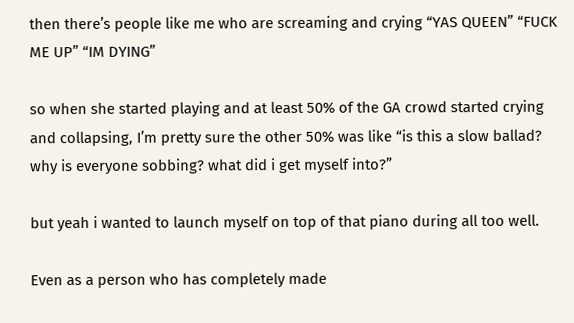then there’s people like me who are screaming and crying “YAS QUEEN” “FUCK ME UP” “IM DYING”

so when she started playing and at least 50% of the GA crowd started crying and collapsing, I’m pretty sure the other 50% was like “is this a slow ballad? why is everyone sobbing? what did i get myself into?”

but yeah i wanted to launch myself on top of that piano during all too well.

Even as a person who has completely made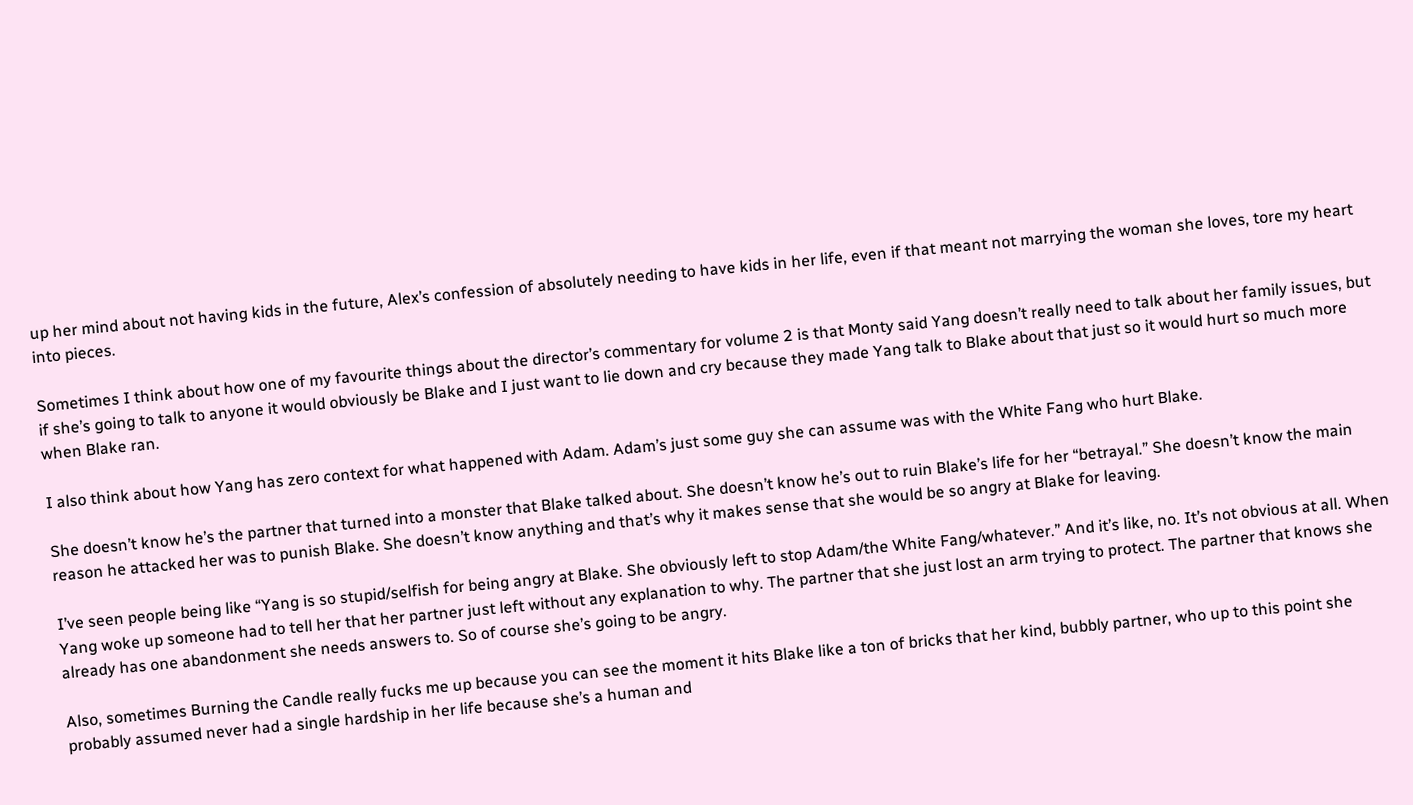up her mind about not having kids in the future, Alex’s confession of absolutely needing to have kids in her life, even if that meant not marrying the woman she loves, tore my heart into pieces.

Sometimes I think about how one of my favourite things about the director’s commentary for volume 2 is that Monty said Yang doesn’t really need to talk about her family issues, but if she’s going to talk to anyone it would obviously be Blake and I just want to lie down and cry because they made Yang talk to Blake about that just so it would hurt so much more when Blake ran.

I also think about how Yang has zero context for what happened with Adam. Adam’s just some guy she can assume was with the White Fang who hurt Blake.

She doesn’t know he’s the partner that turned into a monster that Blake talked about. She doesn’t know he’s out to ruin Blake’s life for her “betrayal.” She doesn’t know the main reason he attacked her was to punish Blake. She doesn’t know anything and that’s why it makes sense that she would be so angry at Blake for leaving.

I’ve seen people being like “Yang is so stupid/selfish for being angry at Blake. She obviously left to stop Adam/the White Fang/whatever.” And it’s like, no. It’s not obvious at all. When Yang woke up someone had to tell her that her partner just left without any explanation to why. The partner that she just lost an arm trying to protect. The partner that knows she already has one abandonment she needs answers to. So of course she’s going to be angry.

Also, sometimes Burning the Candle really fucks me up because you can see the moment it hits Blake like a ton of bricks that her kind, bubbly partner, who up to this point she probably assumed never had a single hardship in her life because she’s a human and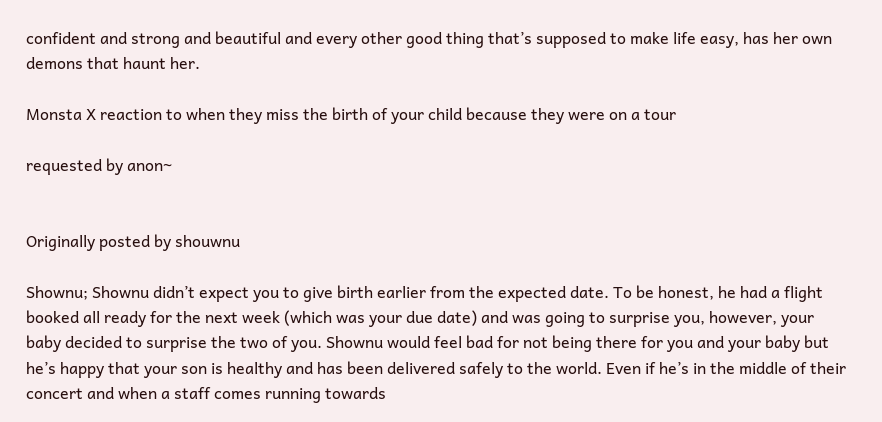confident and strong and beautiful and every other good thing that’s supposed to make life easy, has her own demons that haunt her.

Monsta X reaction to when they miss the birth of your child because they were on a tour

requested by anon~


Originally posted by shouwnu

Shownu; Shownu didn’t expect you to give birth earlier from the expected date. To be honest, he had a flight booked all ready for the next week (which was your due date) and was going to surprise you, however, your baby decided to surprise the two of you. Shownu would feel bad for not being there for you and your baby but he’s happy that your son is healthy and has been delivered safely to the world. Even if he’s in the middle of their concert and when a staff comes running towards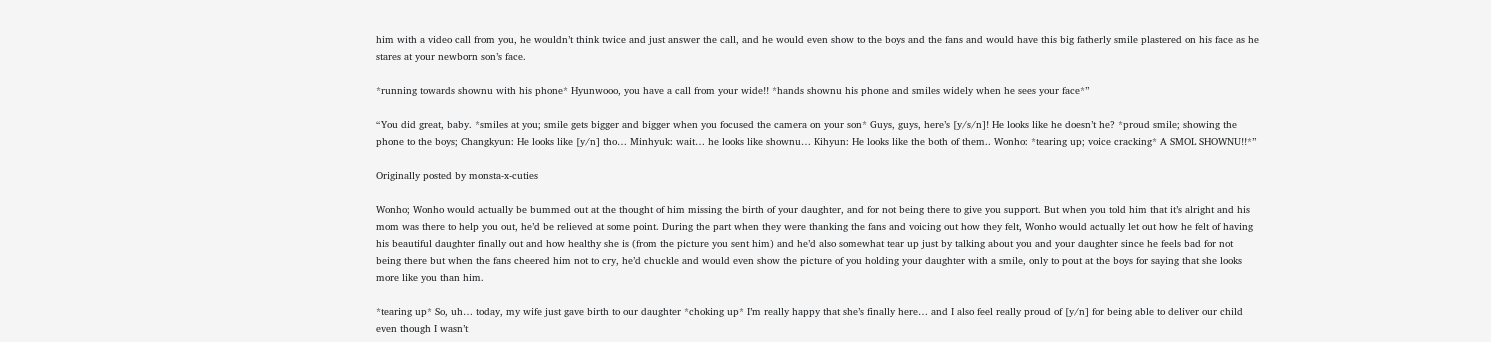him with a video call from you, he wouldn’t think twice and just answer the call, and he would even show to the boys and the fans and would have this big fatherly smile plastered on his face as he stares at your newborn son’s face.

*running towards shownu with his phone* Hyunwooo, you have a call from your wide!! *hands shownu his phone and smiles widely when he sees your face*”

“You did great, baby. *smiles at you; smile gets bigger and bigger when you focused the camera on your son* Guys, guys, here’s [y/s/n]! He looks like he doesn’t he? *proud smile; showing the phone to the boys; Changkyun: He looks like [y/n] tho… Minhyuk: wait… he looks like shownu… Kihyun: He looks like the both of them.. Wonho: *tearing up; voice cracking* A SMOL SHOWNU!!*”

Originally posted by monsta-x-cuties

Wonho; Wonho would actually be bummed out at the thought of him missing the birth of your daughter, and for not being there to give you support. But when you told him that it’s alright and his mom was there to help you out, he’d be relieved at some point. During the part when they were thanking the fans and voicing out how they felt, Wonho would actually let out how he felt of having his beautiful daughter finally out and how healthy she is (from the picture you sent him) and he’d also somewhat tear up just by talking about you and your daughter since he feels bad for not being there but when the fans cheered him not to cry, he’d chuckle and would even show the picture of you holding your daughter with a smile, only to pout at the boys for saying that she looks more like you than him.

*tearing up* So, uh… today, my wife just gave birth to our daughter *choking up* I’m really happy that she’s finally here… and I also feel really proud of [y/n] for being able to deliver our child even though I wasn’t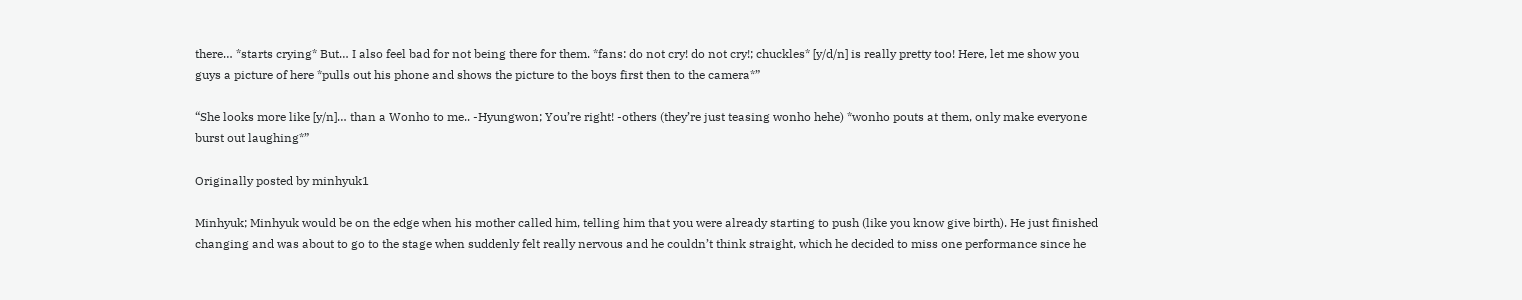there… *starts crying* But… I also feel bad for not being there for them. *fans: do not cry! do not cry!; chuckles* [y/d/n] is really pretty too! Here, let me show you guys a picture of here *pulls out his phone and shows the picture to the boys first then to the camera*”

“She looks more like [y/n]… than a Wonho to me.. -Hyungwon; You’re right! -others (they’re just teasing wonho hehe) *wonho pouts at them, only make everyone burst out laughing*”

Originally posted by minhyuk1

Minhyuk; Minhyuk would be on the edge when his mother called him, telling him that you were already starting to push (like you know give birth). He just finished changing and was about to go to the stage when suddenly felt really nervous and he couldn’t think straight, which he decided to miss one performance since he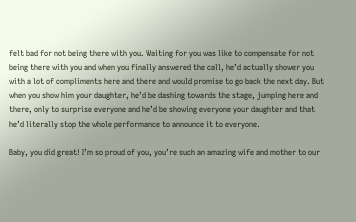felt bad for not being there with you. Waiting for you was like to compensate for not being there with you and when you finally answered the call, he’d actually shower you with a lot of compliments here and there and would promise to go back the next day. But when you show him your daughter, he’d be dashing towards the stage, jumping here and there, only to surprise everyone and he’d be showing everyone your daughter and that he’d literally stop the whole performance to announce it to everyone.

Baby, you did great! I’m so proud of you, you’re such an amazing wife and mother to our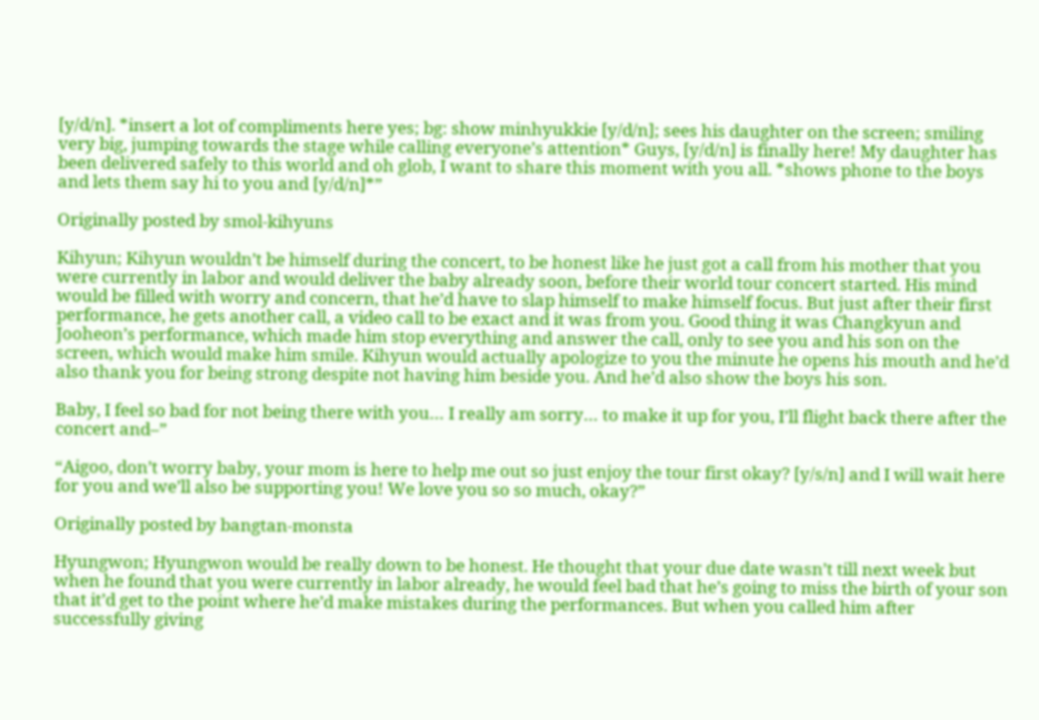[y/d/n]. *insert a lot of compliments here yes; bg: show minhyukkie [y/d/n]; sees his daughter on the screen; smiling very big, jumping towards the stage while calling everyone’s attention* Guys, [y/d/n] is finally here! My daughter has been delivered safely to this world and oh glob, I want to share this moment with you all. *shows phone to the boys and lets them say hi to you and [y/d/n]*”

Originally posted by smol-kihyuns

Kihyun; Kihyun wouldn’t be himself during the concert, to be honest like he just got a call from his mother that you were currently in labor and would deliver the baby already soon, before their world tour concert started. His mind would be filled with worry and concern, that he’d have to slap himself to make himself focus. But just after their first performance, he gets another call, a video call to be exact and it was from you. Good thing it was Changkyun and Jooheon’s performance, which made him stop everything and answer the call, only to see you and his son on the screen, which would make him smile. Kihyun would actually apologize to you the minute he opens his mouth and he’d also thank you for being strong despite not having him beside you. And he’d also show the boys his son.

Baby, I feel so bad for not being there with you… I really am sorry… to make it up for you, I’ll flight back there after the concert and–”

“Aigoo, don’t worry baby, your mom is here to help me out so just enjoy the tour first okay? [y/s/n] and I will wait here for you and we’ll also be supporting you! We love you so so much, okay?”

Originally posted by bangtan-monsta

Hyungwon; Hyungwon would be really down to be honest. He thought that your due date wasn’t till next week but when he found that you were currently in labor already, he would feel bad that he’s going to miss the birth of your son that it’d get to the point where he’d make mistakes during the performances. But when you called him after successfully giving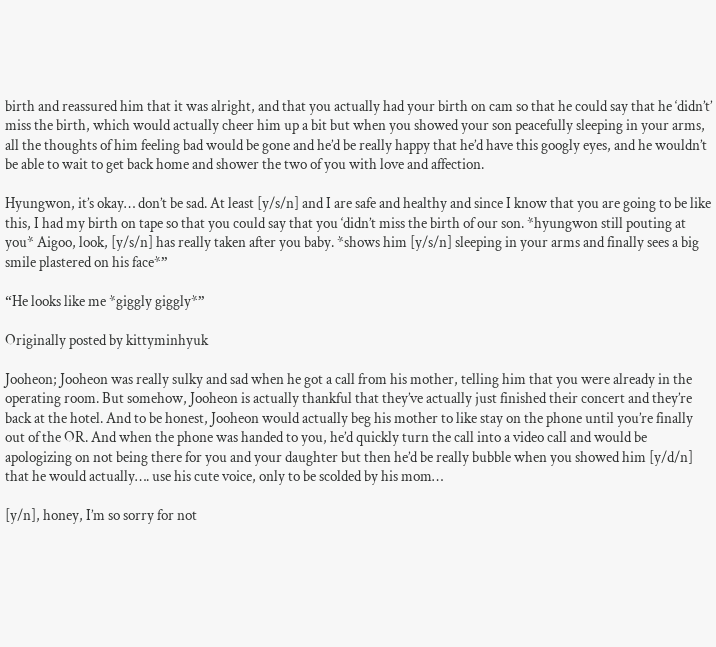birth and reassured him that it was alright, and that you actually had your birth on cam so that he could say that he ‘didn’t’ miss the birth, which would actually cheer him up a bit but when you showed your son peacefully sleeping in your arms, all the thoughts of him feeling bad would be gone and he’d be really happy that he’d have this googly eyes, and he wouldn’t be able to wait to get back home and shower the two of you with love and affection.

Hyungwon, it’s okay… don’t be sad. At least [y/s/n] and I are safe and healthy and since I know that you are going to be like this, I had my birth on tape so that you could say that you ‘didn’t miss the birth of our son. *hyungwon still pouting at you* Aigoo, look, [y/s/n] has really taken after you baby. *shows him [y/s/n] sleeping in your arms and finally sees a big smile plastered on his face*”

“He looks like me *giggly giggly*”

Originally posted by kittyminhyuk

Jooheon; Jooheon was really sulky and sad when he got a call from his mother, telling him that you were already in the operating room. But somehow, Jooheon is actually thankful that they’ve actually just finished their concert and they’re back at the hotel. And to be honest, Jooheon would actually beg his mother to like stay on the phone until you’re finally out of the OR. And when the phone was handed to you, he’d quickly turn the call into a video call and would be apologizing on not being there for you and your daughter but then he’d be really bubble when you showed him [y/d/n] that he would actually…. use his cute voice, only to be scolded by his mom…

[y/n], honey, I’m so sorry for not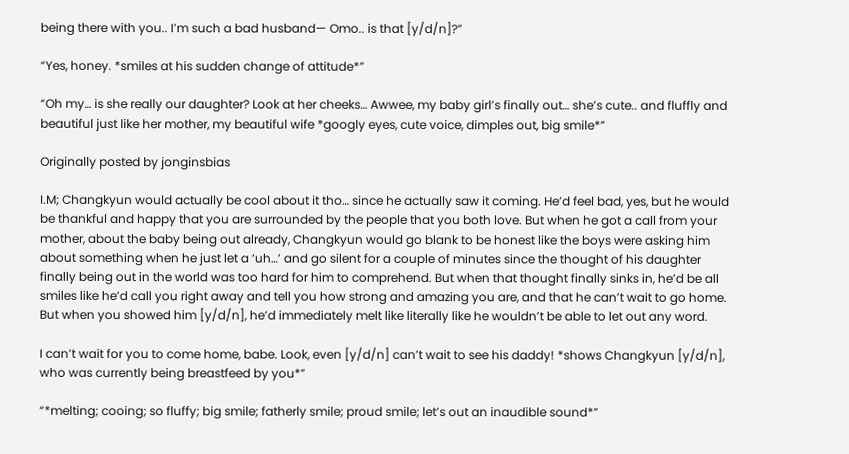being there with you.. I’m such a bad husband— Omo.. is that [y/d/n]?”

“Yes, honey. *smiles at his sudden change of attitude*”

“Oh my… is she really our daughter? Look at her cheeks… Awwee, my baby girl’s finally out… she’s cute.. and fluffly and beautiful just like her mother, my beautiful wife *googly eyes, cute voice, dimples out, big smile*”

Originally posted by jonginsbias

I.M; Changkyun would actually be cool about it tho… since he actually saw it coming. He’d feel bad, yes, but he would be thankful and happy that you are surrounded by the people that you both love. But when he got a call from your mother, about the baby being out already, Changkyun would go blank to be honest like the boys were asking him about something when he just let a ‘uh…’ and go silent for a couple of minutes since the thought of his daughter finally being out in the world was too hard for him to comprehend. But when that thought finally sinks in, he’d be all smiles like he’d call you right away and tell you how strong and amazing you are, and that he can’t wait to go home. But when you showed him [y/d/n], he’d immediately melt like literally like he wouldn’t be able to let out any word.

I can’t wait for you to come home, babe. Look, even [y/d/n] can’t wait to see his daddy! *shows Changkyun [y/d/n], who was currently being breastfeed by you*”

“*melting; cooing; so fluffy; big smile; fatherly smile; proud smile; let’s out an inaudible sound*”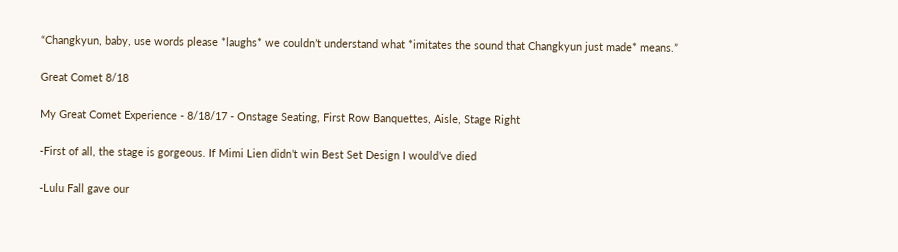“Changkyun, baby, use words please *laughs* we couldn’t understand what *imitates the sound that Changkyun just made* means.”

Great Comet 8/18

My Great Comet Experience - 8/18/17 - Onstage Seating, First Row Banquettes, Aisle, Stage Right

-First of all, the stage is gorgeous. If Mimi Lien didn’t win Best Set Design I would’ve died

-Lulu Fall gave our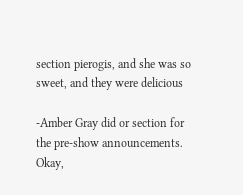section pierogis, and she was so sweet, and they were delicious

-Amber Gray did or section for the pre-show announcements. Okay,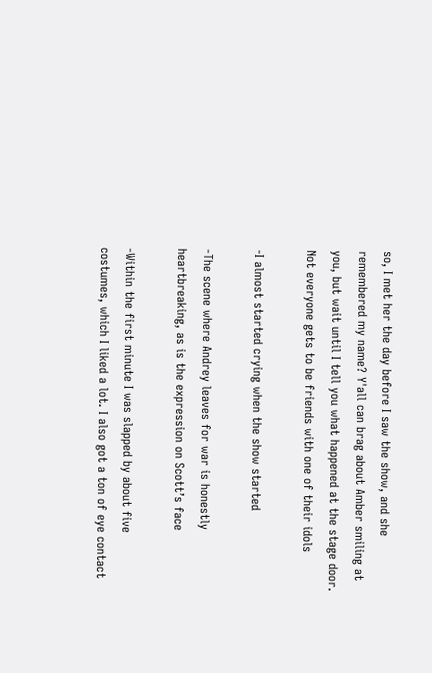so, I met her the day before I saw the show, and she remembered my name? Y'all can brag about Amber smiling at you, but wait until I tell you what happened at the stage door. Not everyone gets to be friends with one of their idols

-I almost started crying when the show started

-The scene where Andrey leaves for war is honestly heartbreaking, as is the expression on Scott’s face

-Within the first minute I was slapped by about five costumes, which I liked a lot. I also got a ton of eye contact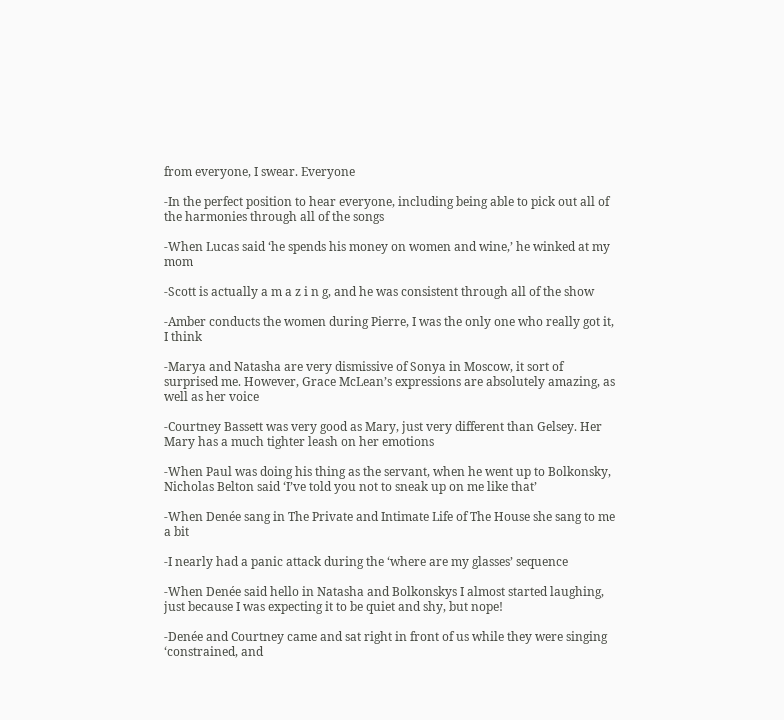from everyone, I swear. Everyone

-In the perfect position to hear everyone, including being able to pick out all of the harmonies through all of the songs

-When Lucas said ‘he spends his money on women and wine,’ he winked at my mom

-Scott is actually a m a z i n g, and he was consistent through all of the show

-Amber conducts the women during Pierre, I was the only one who really got it, I think

-Marya and Natasha are very dismissive of Sonya in Moscow, it sort of surprised me. However, Grace McLean’s expressions are absolutely amazing, as well as her voice

-Courtney Bassett was very good as Mary, just very different than Gelsey. Her Mary has a much tighter leash on her emotions

-When Paul was doing his thing as the servant, when he went up to Bolkonsky, Nicholas Belton said ‘I’ve told you not to sneak up on me like that’

-When Denée sang in The Private and Intimate Life of The House she sang to me a bit

-I nearly had a panic attack during the ‘where are my glasses’ sequence

-When Denée said hello in Natasha and Bolkonskys I almost started laughing, just because I was expecting it to be quiet and shy, but nope!

-Denée and Courtney came and sat right in front of us while they were singing ‘constrained, and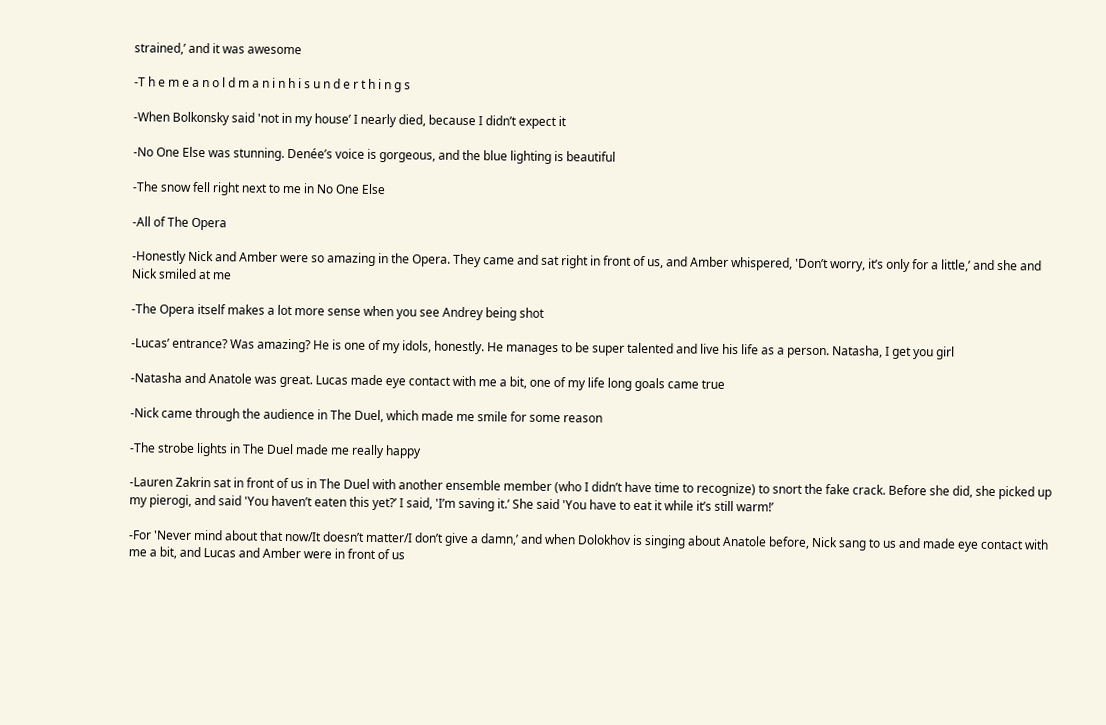strained,’ and it was awesome

-T h e m e a n o l d m a n i n h i s u n d e r t h i n g s

-When Bolkonsky said 'not in my house’ I nearly died, because I didn’t expect it

-No One Else was stunning. Denée’s voice is gorgeous, and the blue lighting is beautiful

-The snow fell right next to me in No One Else

-All of The Opera

-Honestly Nick and Amber were so amazing in the Opera. They came and sat right in front of us, and Amber whispered, 'Don’t worry, it’s only for a little,’ and she and Nick smiled at me

-The Opera itself makes a lot more sense when you see Andrey being shot

-Lucas’ entrance? Was amazing? He is one of my idols, honestly. He manages to be super talented and live his life as a person. Natasha, I get you girl

-Natasha and Anatole was great. Lucas made eye contact with me a bit, one of my life long goals came true

-Nick came through the audience in The Duel, which made me smile for some reason

-The strobe lights in The Duel made me really happy

-Lauren Zakrin sat in front of us in The Duel with another ensemble member (who I didn’t have time to recognize) to snort the fake crack. Before she did, she picked up my pierogi, and said 'You haven’t eaten this yet?’ I said, 'I’m saving it.’ She said 'You have to eat it while it’s still warm!’

-For 'Never mind about that now/It doesn’t matter/I don’t give a damn,’ and when Dolokhov is singing about Anatole before, Nick sang to us and made eye contact with me a bit, and Lucas and Amber were in front of us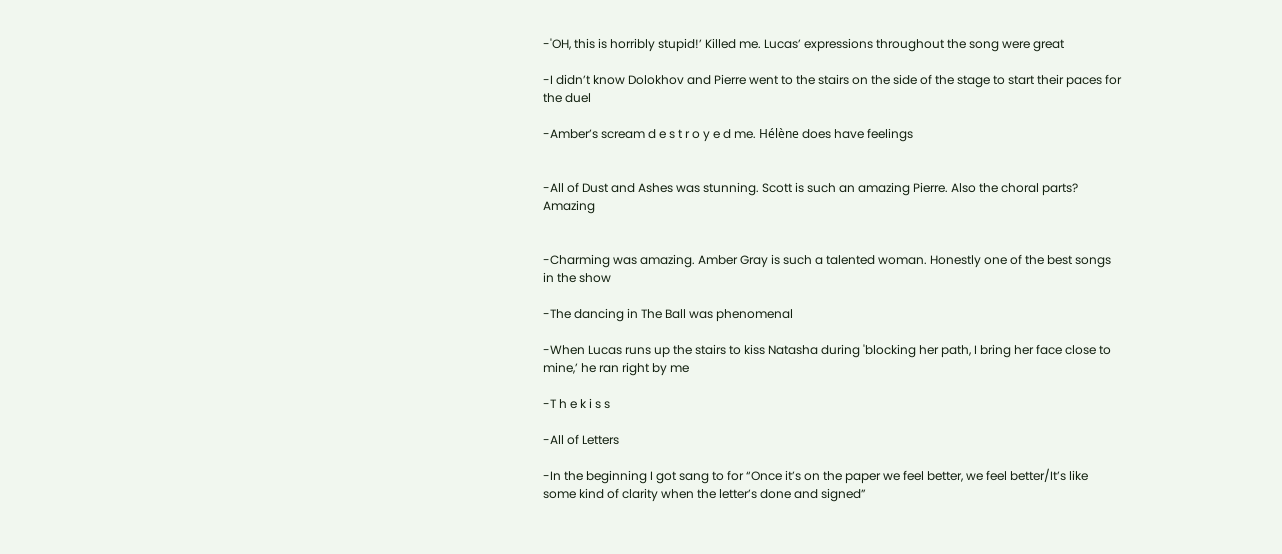-'OH, this is horribly stupid!’ Killed me. Lucas’ expressions throughout the song were great

-I didn’t know Dolokhov and Pierre went to the stairs on the side of the stage to start their paces for the duel

-Amber’s scream d e s t r o y e d me. Hélène does have feelings


-All of Dust and Ashes was stunning. Scott is such an amazing Pierre. Also the choral parts? Amazing


-Charming was amazing. Amber Gray is such a talented woman. Honestly one of the best songs in the show

-The dancing in The Ball was phenomenal

-When Lucas runs up the stairs to kiss Natasha during 'blocking her path, I bring her face close to mine,’ he ran right by me

-T h e k i s s

-All of Letters

-In the beginning I got sang to for “Once it’s on the paper we feel better, we feel better/It’s like some kind of clarity when the letter’s done and signed”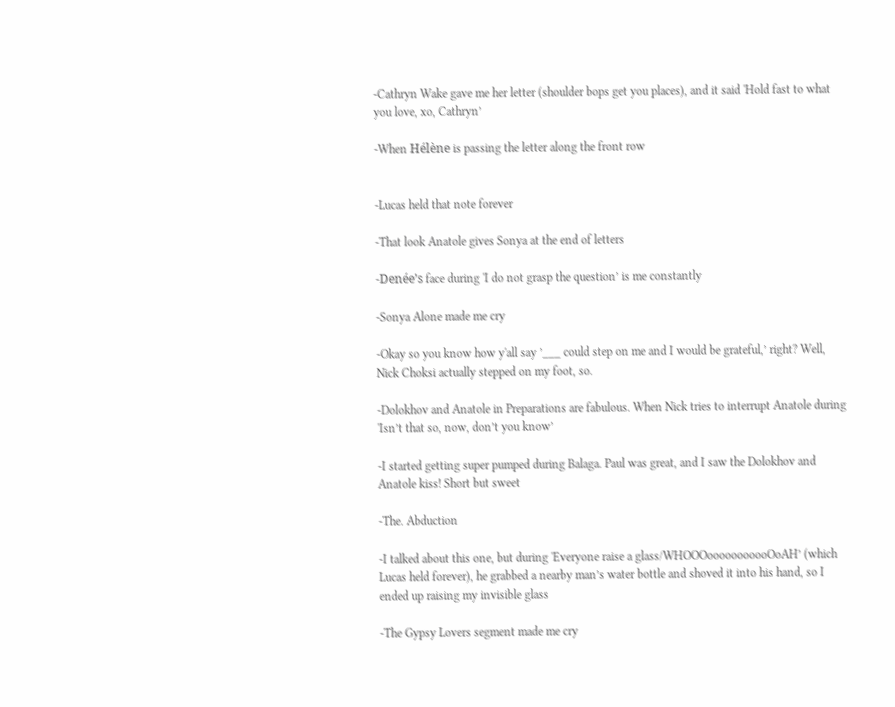-Cathryn Wake gave me her letter (shoulder bops get you places), and it said 'Hold fast to what you love, xo, Cathryn’

-When Hélène is passing the letter along the front row


-Lucas held that note forever

-That look Anatole gives Sonya at the end of letters

-Denée’s face during 'I do not grasp the question’ is me constantly

-Sonya Alone made me cry

-Okay so you know how y'all say ’___ could step on me and I would be grateful,’ right? Well, Nick Choksi actually stepped on my foot, so.

-Dolokhov and Anatole in Preparations are fabulous. When Nick tries to interrupt Anatole during 'Isn’t that so, now, don’t you know’

-I started getting super pumped during Balaga. Paul was great, and I saw the Dolokhov and Anatole kiss! Short but sweet

-The. Abduction

-I talked about this one, but during 'Everyone raise a glass/WHOOOooooooooooOoAH’ (which Lucas held forever), he grabbed a nearby man’s water bottle and shoved it into his hand, so I ended up raising my invisible glass

-The Gypsy Lovers segment made me cry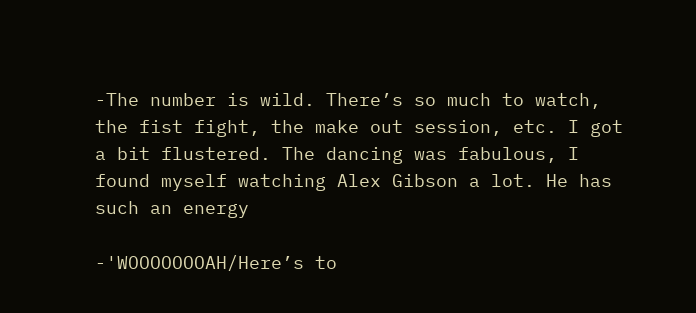-The number is wild. There’s so much to watch, the fist fight, the make out session, etc. I got a bit flustered. The dancing was fabulous, I found myself watching Alex Gibson a lot. He has such an energy

-'WOOOOOOOAH/Here’s to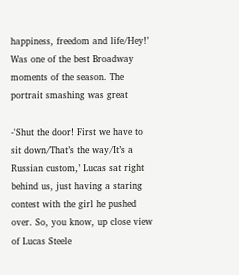happiness, freedom and life/Hey!’ Was one of the best Broadway moments of the season. The portrait smashing was great

-'Shut the door! First we have to sit down/That’s the way/It’s a Russian custom,’ Lucas sat right behind us, just having a staring contest with the girl he pushed over. So, you know, up close view of Lucas Steele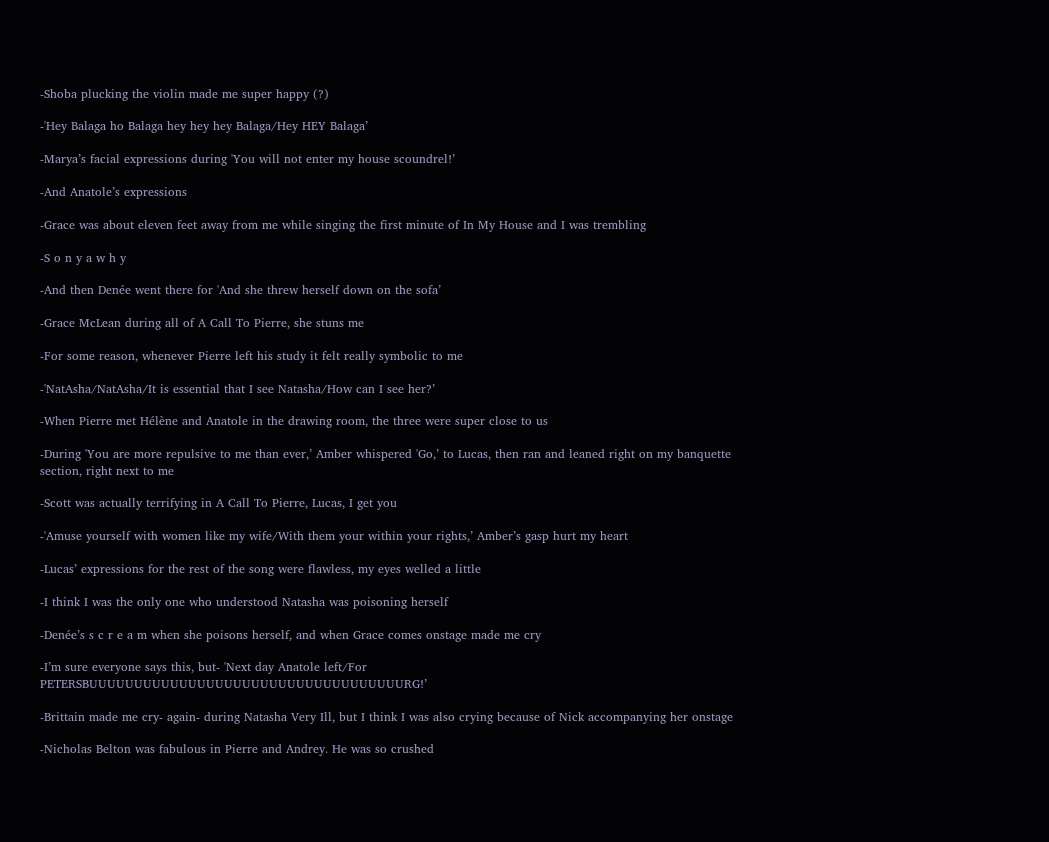-Shoba plucking the violin made me super happy (?)

-'Hey Balaga ho Balaga hey hey hey Balaga/Hey HEY Balaga’

-Marya’s facial expressions during 'You will not enter my house scoundrel!’

-And Anatole’s expressions

-Grace was about eleven feet away from me while singing the first minute of In My House and I was trembling

-S o n y a w h y

-And then Denée went there for 'And she threw herself down on the sofa’

-Grace McLean during all of A Call To Pierre, she stuns me

-For some reason, whenever Pierre left his study it felt really symbolic to me

-'NatAsha/NatAsha/It is essential that I see Natasha/How can I see her?’

-When Pierre met Hélène and Anatole in the drawing room, the three were super close to us

-During 'You are more repulsive to me than ever,’ Amber whispered 'Go,’ to Lucas, then ran and leaned right on my banquette section, right next to me

-Scott was actually terrifying in A Call To Pierre, Lucas, I get you

-'Amuse yourself with women like my wife/With them your within your rights,’ Amber’s gasp hurt my heart

-Lucas’ expressions for the rest of the song were flawless, my eyes welled a little

-I think I was the only one who understood Natasha was poisoning herself

-Denée’s s c r e a m when she poisons herself, and when Grace comes onstage made me cry

-I’m sure everyone says this, but- 'Next day Anatole left/For PETERSBUUUUUUUUUUUUUUUUUUUUUUUUUUUUUUUUUUURG!’

-Brittain made me cry- again- during Natasha Very Ill, but I think I was also crying because of Nick accompanying her onstage

-Nicholas Belton was fabulous in Pierre and Andrey. He was so crushed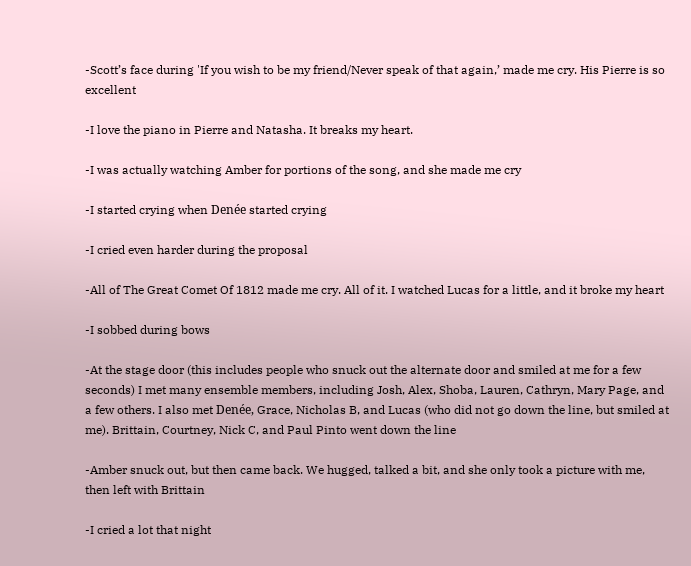-Scott’s face during 'If you wish to be my friend/Never speak of that again,’ made me cry. His Pierre is so excellent

-I love the piano in Pierre and Natasha. It breaks my heart.

-I was actually watching Amber for portions of the song, and she made me cry

-I started crying when Denée started crying

-I cried even harder during the proposal

-All of The Great Comet Of 1812 made me cry. All of it. I watched Lucas for a little, and it broke my heart

-I sobbed during bows

-At the stage door (this includes people who snuck out the alternate door and smiled at me for a few seconds) I met many ensemble members, including Josh, Alex, Shoba, Lauren, Cathryn, Mary Page, and a few others. I also met Denée, Grace, Nicholas B, and Lucas (who did not go down the line, but smiled at me). Brittain, Courtney, Nick C, and Paul Pinto went down the line

-Amber snuck out, but then came back. We hugged, talked a bit, and she only took a picture with me, then left with Brittain

-I cried a lot that night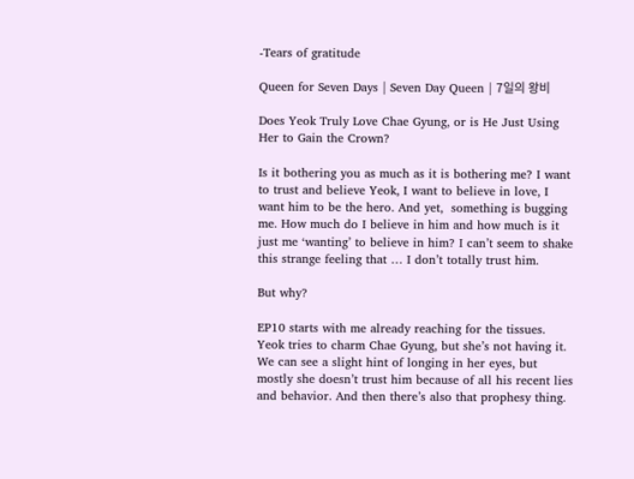-Tears of gratitude

Queen for Seven Days | Seven Day Queen | 7일의 왕비

Does Yeok Truly Love Chae Gyung, or is He Just Using Her to Gain the Crown?

Is it bothering you as much as it is bothering me? I want to trust and believe Yeok, I want to believe in love, I want him to be the hero. And yet,  something is bugging me. How much do I believe in him and how much is it just me ‘wanting’ to believe in him? I can’t seem to shake this strange feeling that … I don’t totally trust him.

But why?

EP10 starts with me already reaching for the tissues. Yeok tries to charm Chae Gyung, but she’s not having it. We can see a slight hint of longing in her eyes, but mostly she doesn’t trust him because of all his recent lies and behavior. And then there’s also that prophesy thing.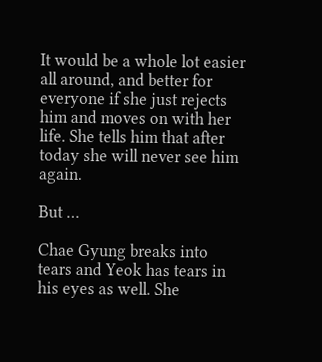It would be a whole lot easier all around, and better for everyone if she just rejects him and moves on with her life. She tells him that after today she will never see him again.

But …

Chae Gyung breaks into tears and Yeok has tears in his eyes as well. She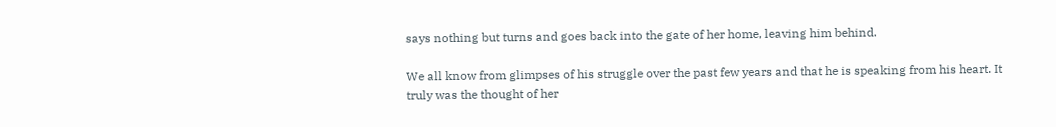says nothing but turns and goes back into the gate of her home, leaving him behind.

We all know from glimpses of his struggle over the past few years and that he is speaking from his heart. It truly was the thought of her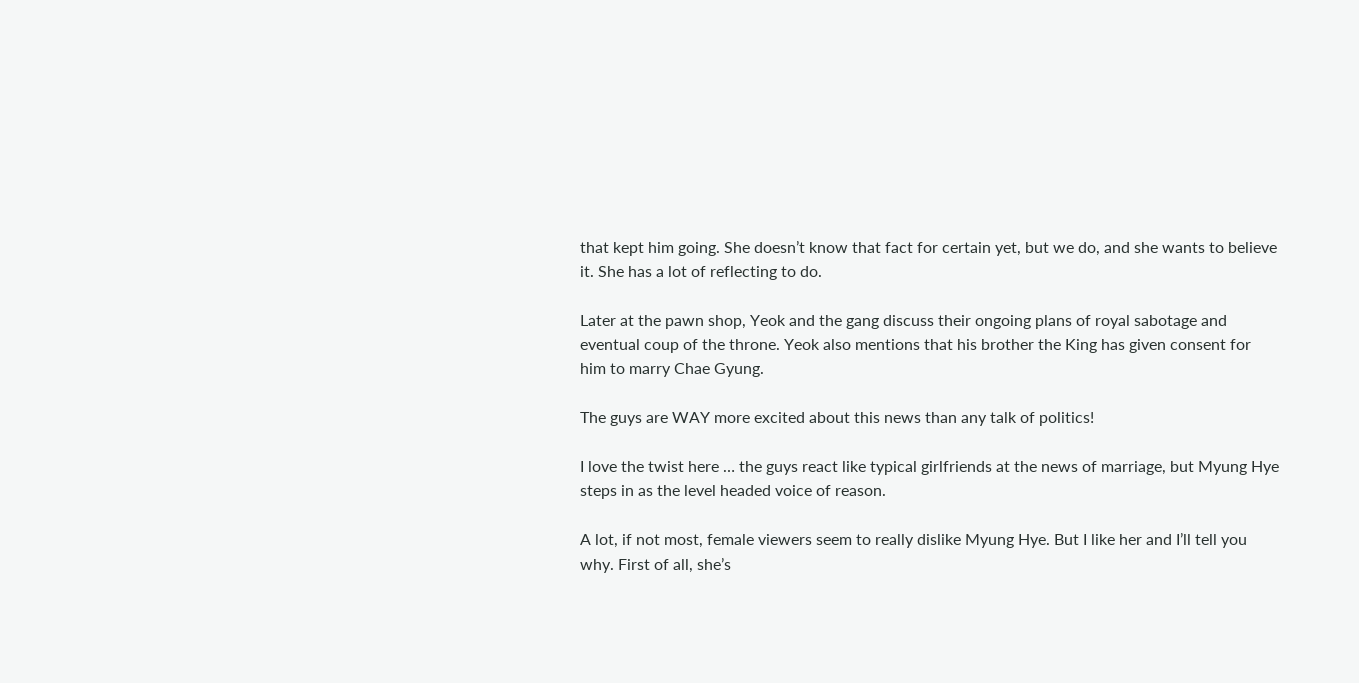that kept him going. She doesn’t know that fact for certain yet, but we do, and she wants to believe it. She has a lot of reflecting to do.

Later at the pawn shop, Yeok and the gang discuss their ongoing plans of royal sabotage and eventual coup of the throne. Yeok also mentions that his brother the King has given consent for him to marry Chae Gyung.

The guys are WAY more excited about this news than any talk of politics!

I love the twist here … the guys react like typical girlfriends at the news of marriage, but Myung Hye steps in as the level headed voice of reason.

A lot, if not most, female viewers seem to really dislike Myung Hye. But I like her and I’ll tell you why. First of all, she’s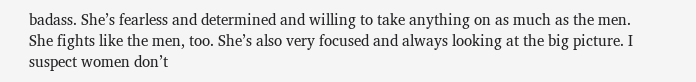badass. She’s fearless and determined and willing to take anything on as much as the men. She fights like the men, too. She’s also very focused and always looking at the big picture. I suspect women don’t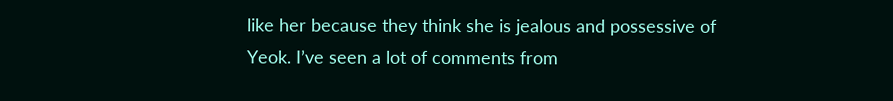like her because they think she is jealous and possessive of Yeok. I’ve seen a lot of comments from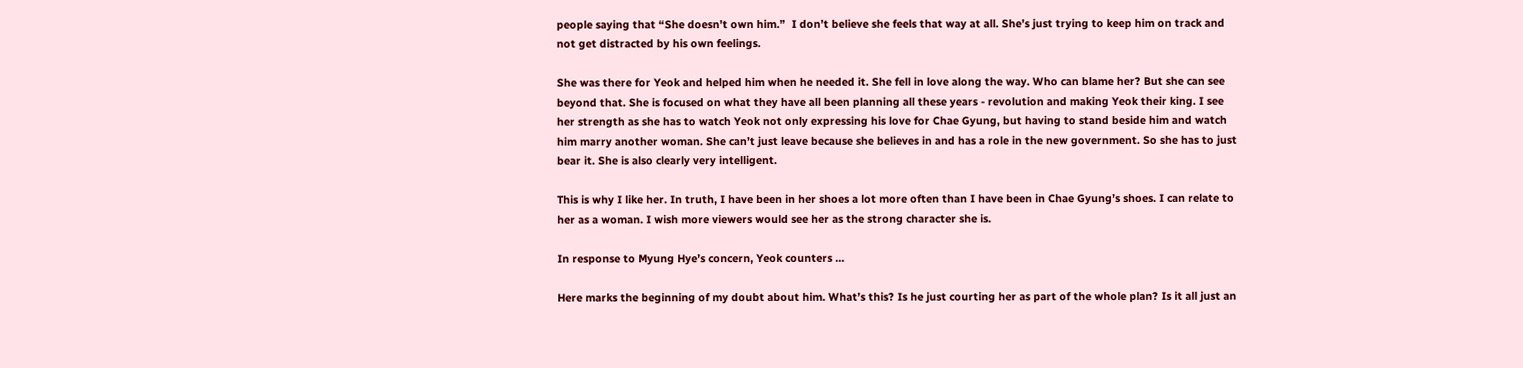people saying that “She doesn’t own him.”  I don’t believe she feels that way at all. She’s just trying to keep him on track and not get distracted by his own feelings.

She was there for Yeok and helped him when he needed it. She fell in love along the way. Who can blame her? But she can see beyond that. She is focused on what they have all been planning all these years - revolution and making Yeok their king. I see her strength as she has to watch Yeok not only expressing his love for Chae Gyung, but having to stand beside him and watch him marry another woman. She can’t just leave because she believes in and has a role in the new government. So she has to just bear it. She is also clearly very intelligent.

This is why I like her. In truth, I have been in her shoes a lot more often than I have been in Chae Gyung’s shoes. I can relate to her as a woman. I wish more viewers would see her as the strong character she is.

In response to Myung Hye’s concern, Yeok counters …

Here marks the beginning of my doubt about him. What’s this? Is he just courting her as part of the whole plan? Is it all just an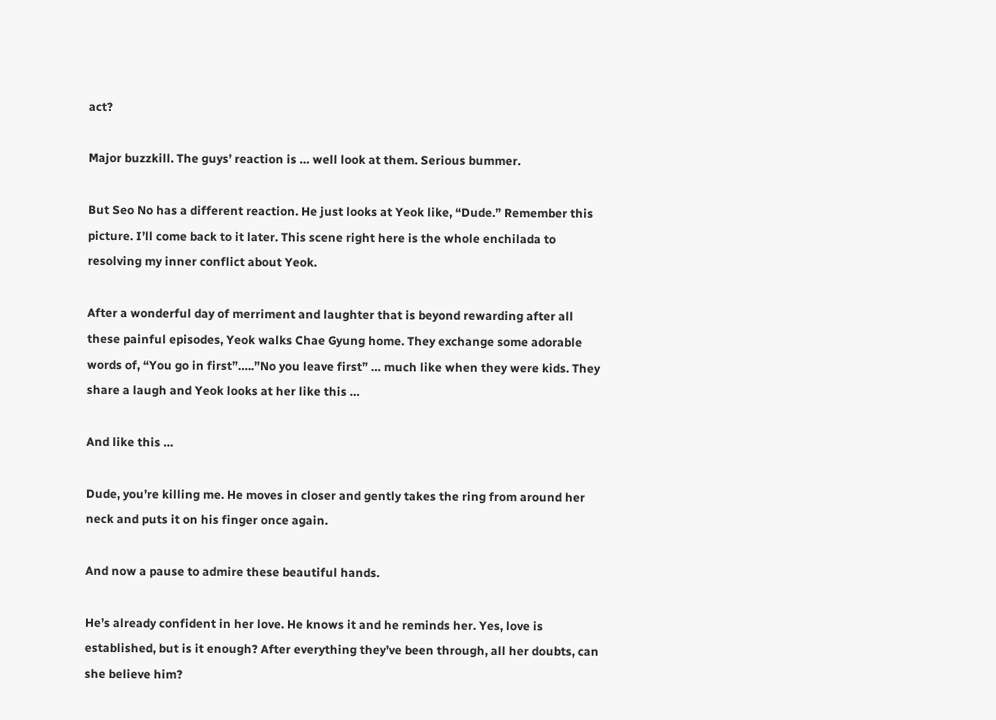act?

Major buzzkill. The guys’ reaction is … well look at them. Serious bummer.

But Seo No has a different reaction. He just looks at Yeok like, “Dude.” Remember this picture. I’ll come back to it later. This scene right here is the whole enchilada to resolving my inner conflict about Yeok.

After a wonderful day of merriment and laughter that is beyond rewarding after all these painful episodes, Yeok walks Chae Gyung home. They exchange some adorable words of, “You go in first”…..”No you leave first” … much like when they were kids. They share a laugh and Yeok looks at her like this …

And like this …

Dude, you’re killing me. He moves in closer and gently takes the ring from around her neck and puts it on his finger once again.

And now a pause to admire these beautiful hands.

He’s already confident in her love. He knows it and he reminds her. Yes, love is established, but is it enough? After everything they’ve been through, all her doubts, can she believe him?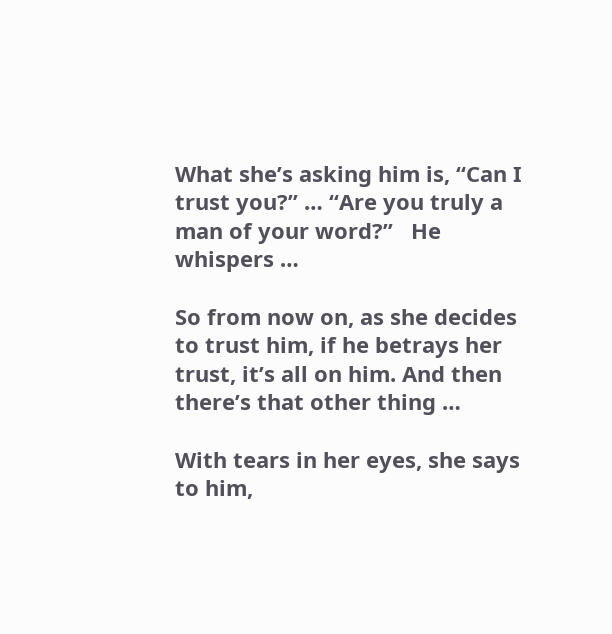What she’s asking him is, “Can I trust you?” … “Are you truly a man of your word?”   He whispers …

So from now on, as she decides to trust him, if he betrays her trust, it’s all on him. And then there’s that other thing …

With tears in her eyes, she says to him,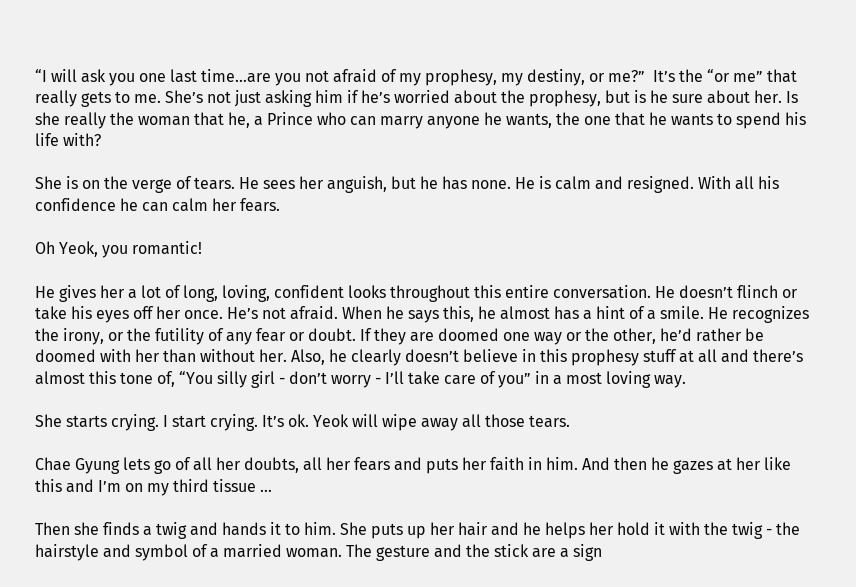“I will ask you one last time…are you not afraid of my prophesy, my destiny, or me?”  It’s the “or me” that really gets to me. She’s not just asking him if he’s worried about the prophesy, but is he sure about her. Is she really the woman that he, a Prince who can marry anyone he wants, the one that he wants to spend his life with?

She is on the verge of tears. He sees her anguish, but he has none. He is calm and resigned. With all his confidence he can calm her fears.

Oh Yeok, you romantic!

He gives her a lot of long, loving, confident looks throughout this entire conversation. He doesn’t flinch or take his eyes off her once. He’s not afraid. When he says this, he almost has a hint of a smile. He recognizes the irony, or the futility of any fear or doubt. If they are doomed one way or the other, he’d rather be doomed with her than without her. Also, he clearly doesn’t believe in this prophesy stuff at all and there’s almost this tone of, “You silly girl - don’t worry - I’ll take care of you” in a most loving way.

She starts crying. I start crying. It’s ok. Yeok will wipe away all those tears.

Chae Gyung lets go of all her doubts, all her fears and puts her faith in him. And then he gazes at her like this and I’m on my third tissue …

Then she finds a twig and hands it to him. She puts up her hair and he helps her hold it with the twig - the hairstyle and symbol of a married woman. The gesture and the stick are a sign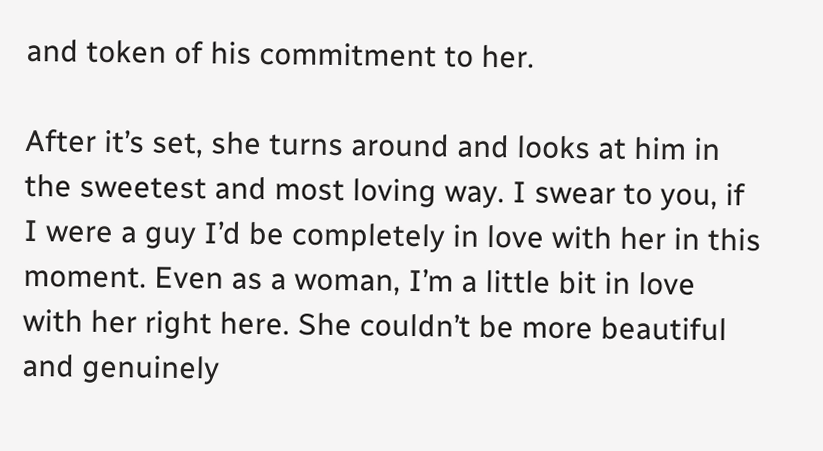and token of his commitment to her.

After it’s set, she turns around and looks at him in the sweetest and most loving way. I swear to you, if I were a guy I’d be completely in love with her in this moment. Even as a woman, I’m a little bit in love with her right here. She couldn’t be more beautiful and genuinely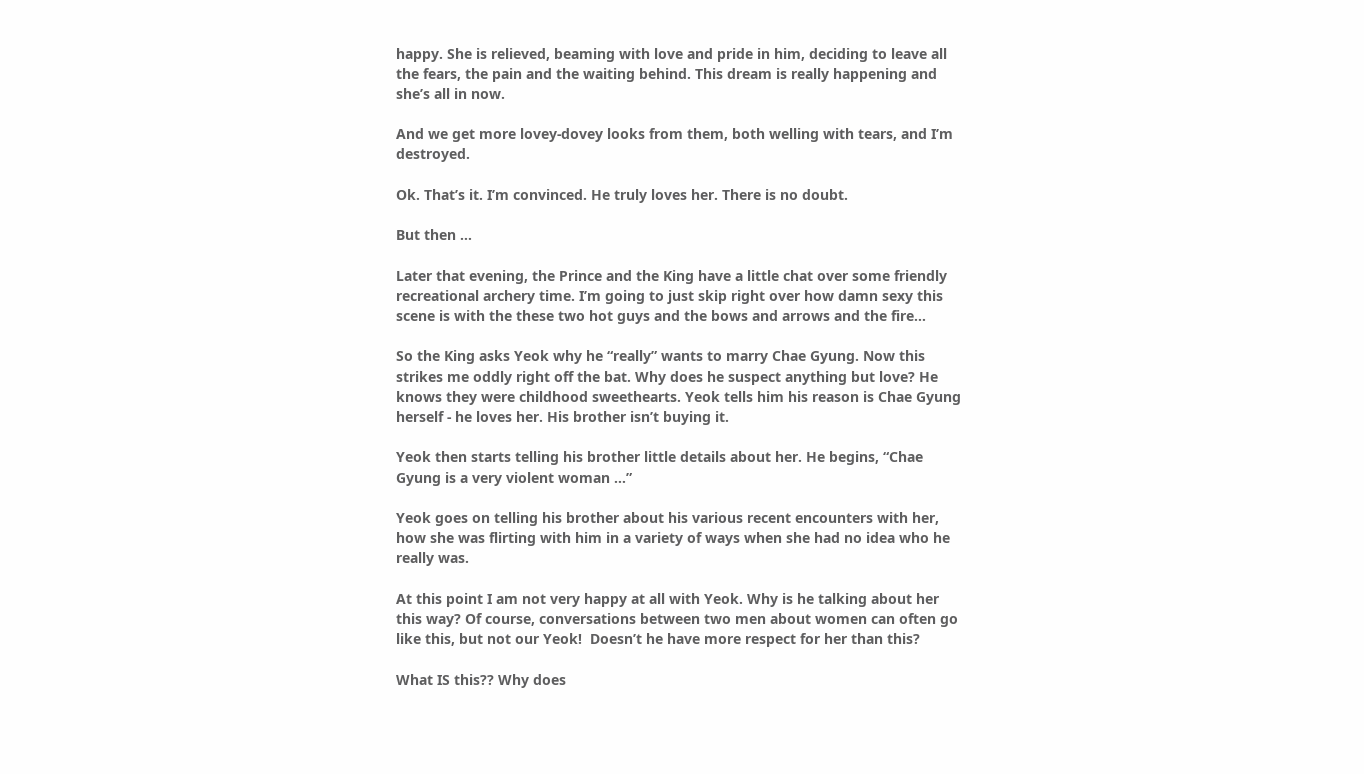happy. She is relieved, beaming with love and pride in him, deciding to leave all the fears, the pain and the waiting behind. This dream is really happening and she’s all in now.

And we get more lovey-dovey looks from them, both welling with tears, and I’m destroyed.

Ok. That’s it. I’m convinced. He truly loves her. There is no doubt.

But then …

Later that evening, the Prince and the King have a little chat over some friendly recreational archery time. I’m going to just skip right over how damn sexy this scene is with the these two hot guys and the bows and arrows and the fire…

So the King asks Yeok why he “really” wants to marry Chae Gyung. Now this strikes me oddly right off the bat. Why does he suspect anything but love? He knows they were childhood sweethearts. Yeok tells him his reason is Chae Gyung herself - he loves her. His brother isn’t buying it.

Yeok then starts telling his brother little details about her. He begins, “Chae Gyung is a very violent woman …”

Yeok goes on telling his brother about his various recent encounters with her, how she was flirting with him in a variety of ways when she had no idea who he really was.

At this point I am not very happy at all with Yeok. Why is he talking about her this way? Of course, conversations between two men about women can often go like this, but not our Yeok!  Doesn’t he have more respect for her than this?

What IS this?? Why does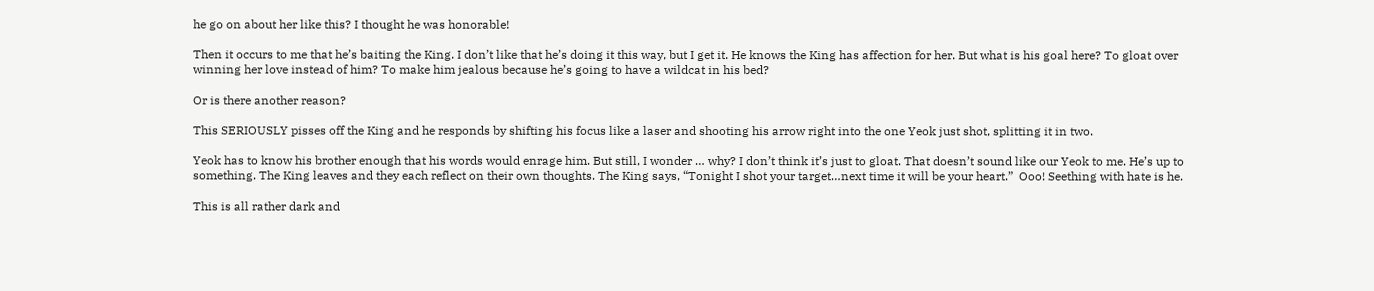he go on about her like this? I thought he was honorable!

Then it occurs to me that he’s baiting the King. I don’t like that he’s doing it this way, but I get it. He knows the King has affection for her. But what is his goal here? To gloat over winning her love instead of him? To make him jealous because he’s going to have a wildcat in his bed?

Or is there another reason?

This SERIOUSLY pisses off the King and he responds by shifting his focus like a laser and shooting his arrow right into the one Yeok just shot, splitting it in two.

Yeok has to know his brother enough that his words would enrage him. But still, I wonder … why? I don’t think it’s just to gloat. That doesn’t sound like our Yeok to me. He’s up to something. The King leaves and they each reflect on their own thoughts. The King says, “Tonight I shot your target…next time it will be your heart.”  Ooo! Seething with hate is he.

This is all rather dark and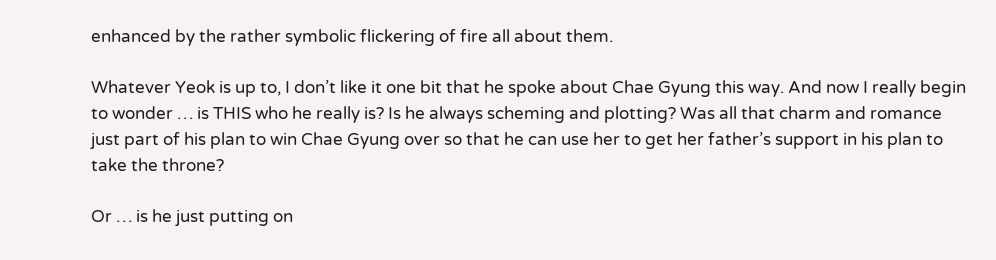enhanced by the rather symbolic flickering of fire all about them.

Whatever Yeok is up to, I don’t like it one bit that he spoke about Chae Gyung this way. And now I really begin to wonder … is THIS who he really is? Is he always scheming and plotting? Was all that charm and romance just part of his plan to win Chae Gyung over so that he can use her to get her father’s support in his plan to take the throne?

Or … is he just putting on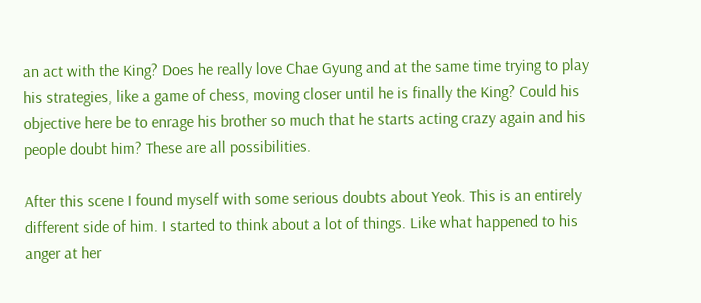an act with the King? Does he really love Chae Gyung and at the same time trying to play his strategies, like a game of chess, moving closer until he is finally the King? Could his objective here be to enrage his brother so much that he starts acting crazy again and his people doubt him? These are all possibilities.

After this scene I found myself with some serious doubts about Yeok. This is an entirely different side of him. I started to think about a lot of things. Like what happened to his anger at her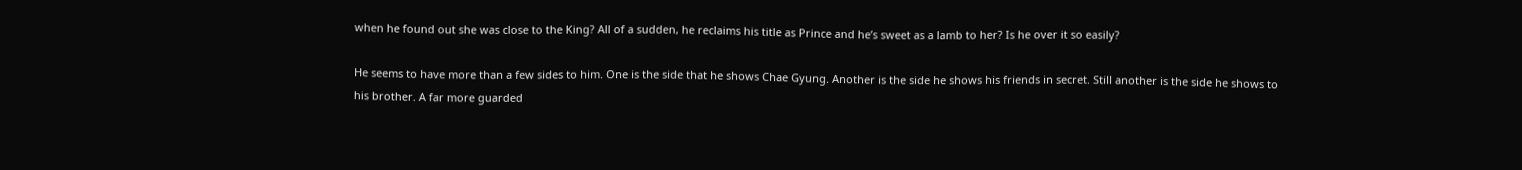when he found out she was close to the King? All of a sudden, he reclaims his title as Prince and he’s sweet as a lamb to her? Is he over it so easily?

He seems to have more than a few sides to him. One is the side that he shows Chae Gyung. Another is the side he shows his friends in secret. Still another is the side he shows to his brother. A far more guarded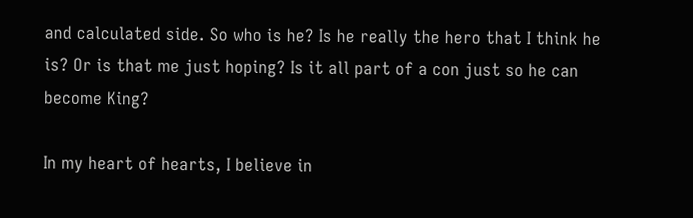and calculated side. So who is he? Is he really the hero that I think he is? Or is that me just hoping? Is it all part of a con just so he can become King?

In my heart of hearts, I believe in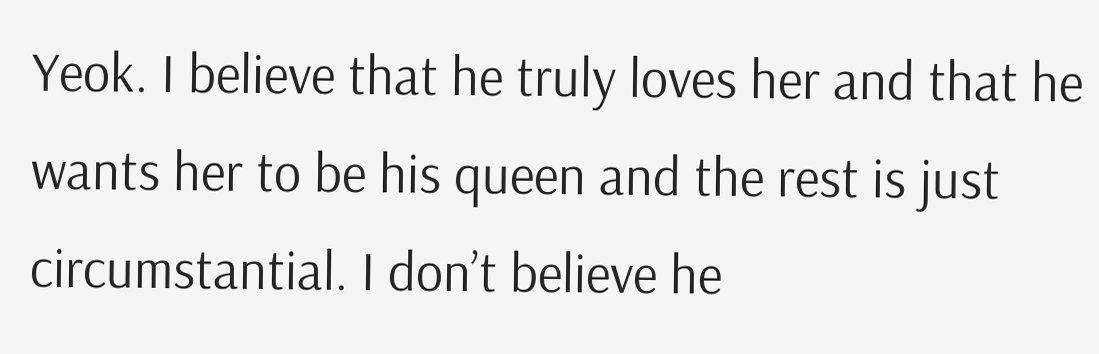Yeok. I believe that he truly loves her and that he wants her to be his queen and the rest is just circumstantial. I don’t believe he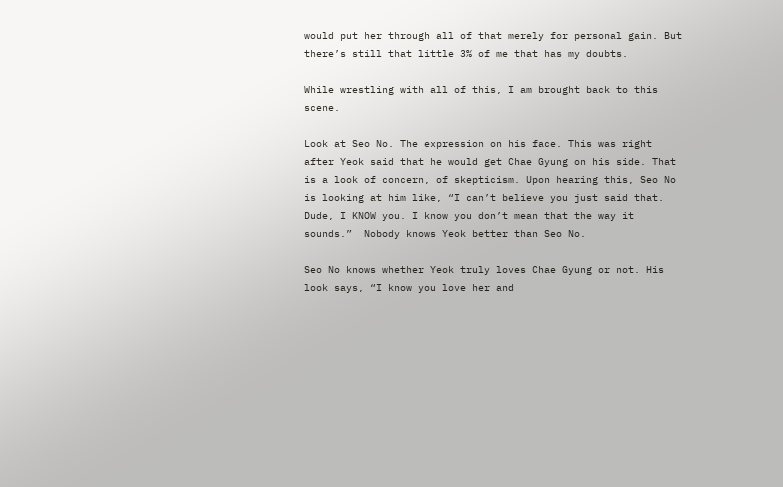would put her through all of that merely for personal gain. But there’s still that little 3% of me that has my doubts.

While wrestling with all of this, I am brought back to this scene.

Look at Seo No. The expression on his face. This was right after Yeok said that he would get Chae Gyung on his side. That is a look of concern, of skepticism. Upon hearing this, Seo No is looking at him like, “I can’t believe you just said that. Dude, I KNOW you. I know you don’t mean that the way it sounds.”  Nobody knows Yeok better than Seo No.

Seo No knows whether Yeok truly loves Chae Gyung or not. His look says, “I know you love her and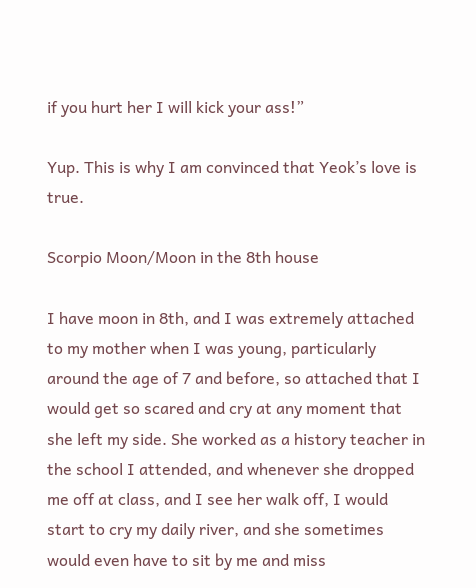if you hurt her I will kick your ass!”

Yup. This is why I am convinced that Yeok’s love is true.

Scorpio Moon/Moon in the 8th house

I have moon in 8th, and I was extremely attached to my mother when I was young, particularly around the age of 7 and before, so attached that I would get so scared and cry at any moment that she left my side. She worked as a history teacher in the school I attended, and whenever she dropped me off at class, and I see her walk off, I would start to cry my daily river, and she sometimes would even have to sit by me and miss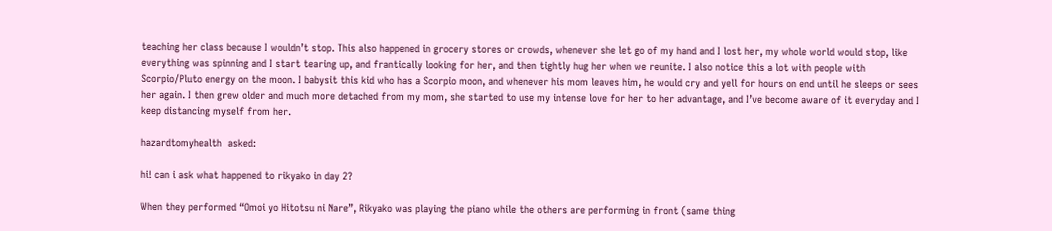teaching her class because I wouldn’t stop. This also happened in grocery stores or crowds, whenever she let go of my hand and I lost her, my whole world would stop, like everything was spinning and I start tearing up, and frantically looking for her, and then tightly hug her when we reunite. I also notice this a lot with people with Scorpio/Pluto energy on the moon. I babysit this kid who has a Scorpio moon, and whenever his mom leaves him, he would cry and yell for hours on end until he sleeps or sees her again. I then grew older and much more detached from my mom, she started to use my intense love for her to her advantage, and I’ve become aware of it everyday and I keep distancing myself from her.

hazardtomyhealth  asked:

hi! can i ask what happened to rikyako in day 2?

When they performed “Omoi yo Hitotsu ni Nare”, Rikyako was playing the piano while the others are performing in front (same thing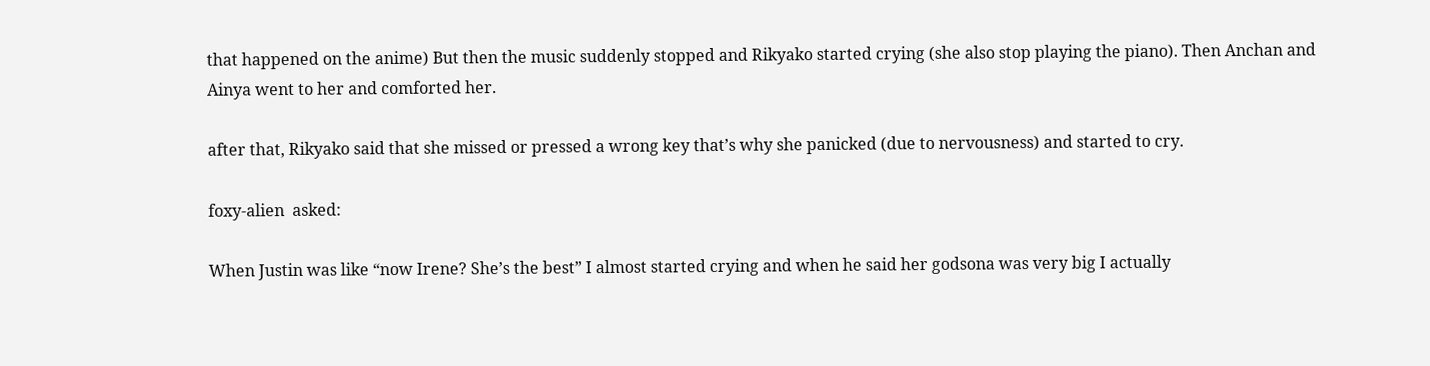that happened on the anime) But then the music suddenly stopped and Rikyako started crying (she also stop playing the piano). Then Anchan and Ainya went to her and comforted her.

after that, Rikyako said that she missed or pressed a wrong key that’s why she panicked (due to nervousness) and started to cry.

foxy-alien  asked:

When Justin was like “now Irene? She’s the best” I almost started crying and when he said her godsona was very big I actually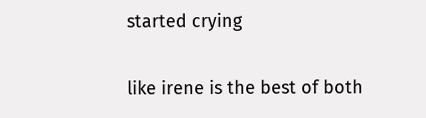started crying

like irene is the best of both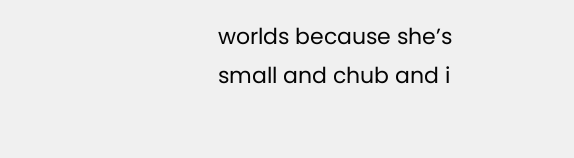worlds because she’s small and chub and i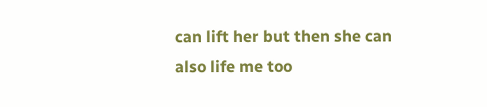can lift her but then she can also life me too